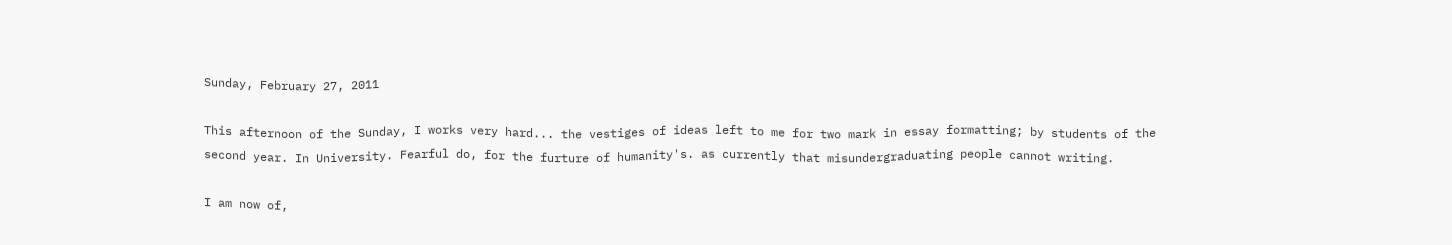Sunday, February 27, 2011

This afternoon of the Sunday, I works very hard... the vestiges of ideas left to me for two mark in essay formatting; by students of the second year. In University. Fearful do, for the furture of humanity's. as currently that misundergraduating people cannot writing.

I am now of,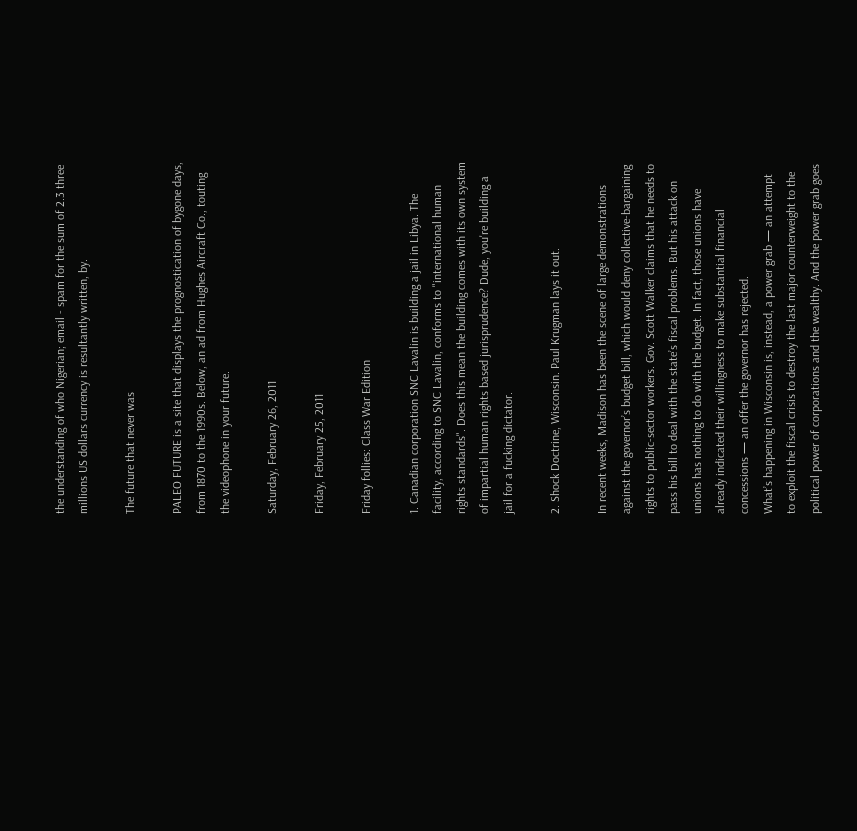the understanding of who Nigerian; email - spam for the sum of 2.3 three millions US dollars currency is resultantly written, by.

The future that never was

PALEO FUTURE is a site that displays the prognostication of bygone days, from 1870 to the 1990s. Below, an ad from Hughes Aircraft Co., touting the videophone in your future.

Saturday, February 26, 2011

Friday, February 25, 2011

Friday follies: Class War Edition

1. Canadian corporation SNC Lavalin is building a jail in Libya. The facility, according to SNC Lavalin, conforms to "international human rights standards". Does this mean the building comes with its own system of impartial human rights based jurisprudence? Dude, you're building a jail for a fucking dictator.

2. Shock Doctrine, Wisconsin. Paul Krugman lays it out.

In recent weeks, Madison has been the scene of large demonstrations against the governor’s budget bill, which would deny collective-bargaining rights to public-sector workers. Gov. Scott Walker claims that he needs to pass his bill to deal with the state’s fiscal problems. But his attack on unions has nothing to do with the budget. In fact, those unions have already indicated their willingness to make substantial financial concessions — an offer the governor has rejected.
What’s happening in Wisconsin is, instead, a power grab — an attempt to exploit the fiscal crisis to destroy the last major counterweight to the political power of corporations and the wealthy. And the power grab goes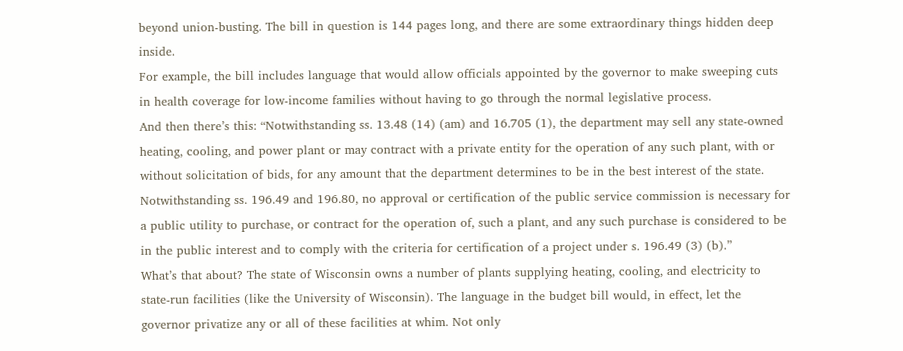beyond union-busting. The bill in question is 144 pages long, and there are some extraordinary things hidden deep inside.
For example, the bill includes language that would allow officials appointed by the governor to make sweeping cuts in health coverage for low-income families without having to go through the normal legislative process.
And then there’s this: “Notwithstanding ss. 13.48 (14) (am) and 16.705 (1), the department may sell any state-owned heating, cooling, and power plant or may contract with a private entity for the operation of any such plant, with or without solicitation of bids, for any amount that the department determines to be in the best interest of the state. Notwithstanding ss. 196.49 and 196.80, no approval or certification of the public service commission is necessary for a public utility to purchase, or contract for the operation of, such a plant, and any such purchase is considered to be in the public interest and to comply with the criteria for certification of a project under s. 196.49 (3) (b).”
What’s that about? The state of Wisconsin owns a number of plants supplying heating, cooling, and electricity to state-run facilities (like the University of Wisconsin). The language in the budget bill would, in effect, let the governor privatize any or all of these facilities at whim. Not only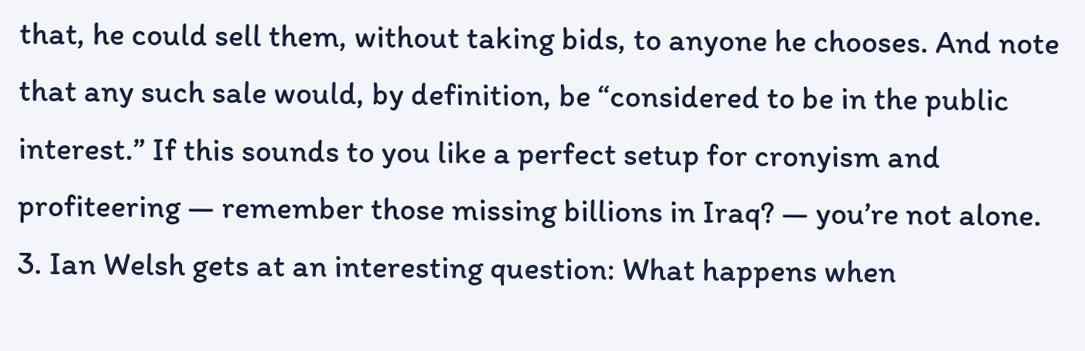that, he could sell them, without taking bids, to anyone he chooses. And note that any such sale would, by definition, be “considered to be in the public interest.” If this sounds to you like a perfect setup for cronyism and profiteering — remember those missing billions in Iraq? — you’re not alone.
3. Ian Welsh gets at an interesting question: What happens when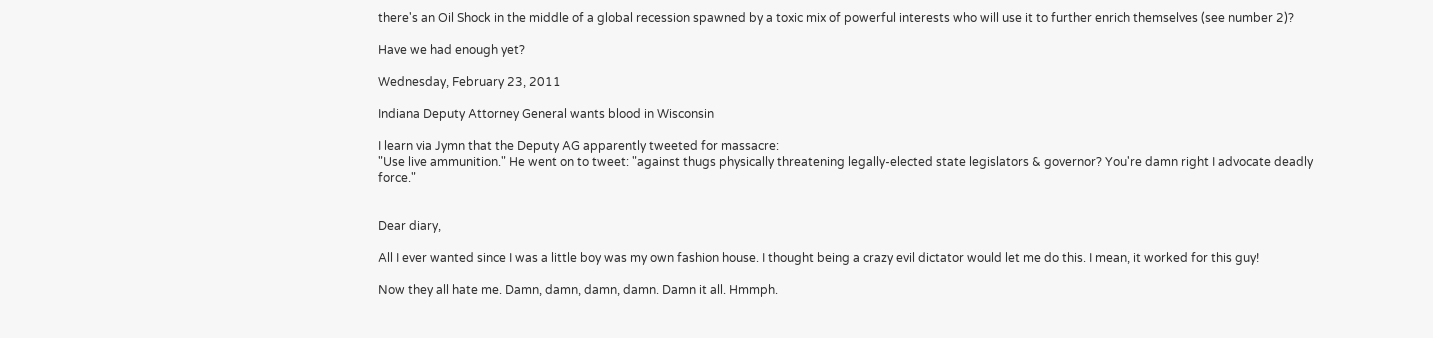there's an Oil Shock in the middle of a global recession spawned by a toxic mix of powerful interests who will use it to further enrich themselves (see number 2)?

Have we had enough yet?

Wednesday, February 23, 2011

Indiana Deputy Attorney General wants blood in Wisconsin

I learn via Jymn that the Deputy AG apparently tweeted for massacre:
"Use live ammunition." He went on to tweet: "against thugs physically threatening legally-elected state legislators & governor? You're damn right I advocate deadly force."


Dear diary,

All I ever wanted since I was a little boy was my own fashion house. I thought being a crazy evil dictator would let me do this. I mean, it worked for this guy!

Now they all hate me. Damn, damn, damn, damn. Damn it all. Hmmph.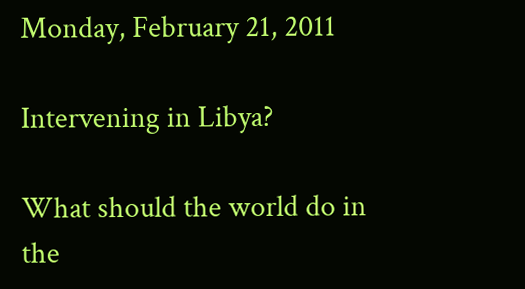Monday, February 21, 2011

Intervening in Libya?

What should the world do in the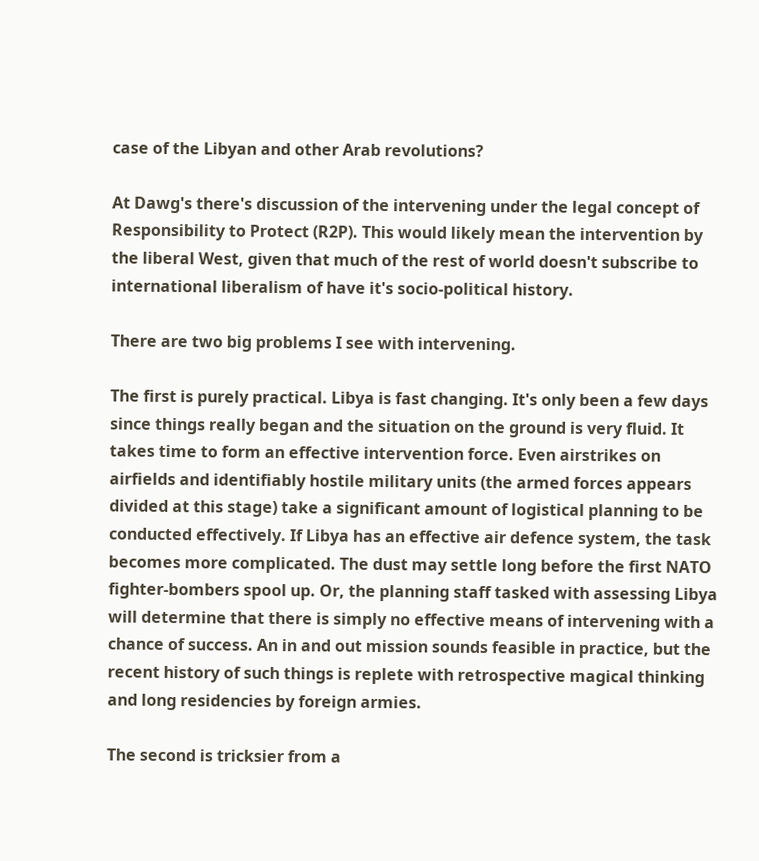case of the Libyan and other Arab revolutions?

At Dawg's there's discussion of the intervening under the legal concept of Responsibility to Protect (R2P). This would likely mean the intervention by the liberal West, given that much of the rest of world doesn't subscribe to international liberalism of have it's socio-political history.

There are two big problems I see with intervening.

The first is purely practical. Libya is fast changing. It's only been a few days since things really began and the situation on the ground is very fluid. It takes time to form an effective intervention force. Even airstrikes on airfields and identifiably hostile military units (the armed forces appears divided at this stage) take a significant amount of logistical planning to be conducted effectively. If Libya has an effective air defence system, the task becomes more complicated. The dust may settle long before the first NATO fighter-bombers spool up. Or, the planning staff tasked with assessing Libya will determine that there is simply no effective means of intervening with a chance of success. An in and out mission sounds feasible in practice, but the recent history of such things is replete with retrospective magical thinking and long residencies by foreign armies.

The second is tricksier from a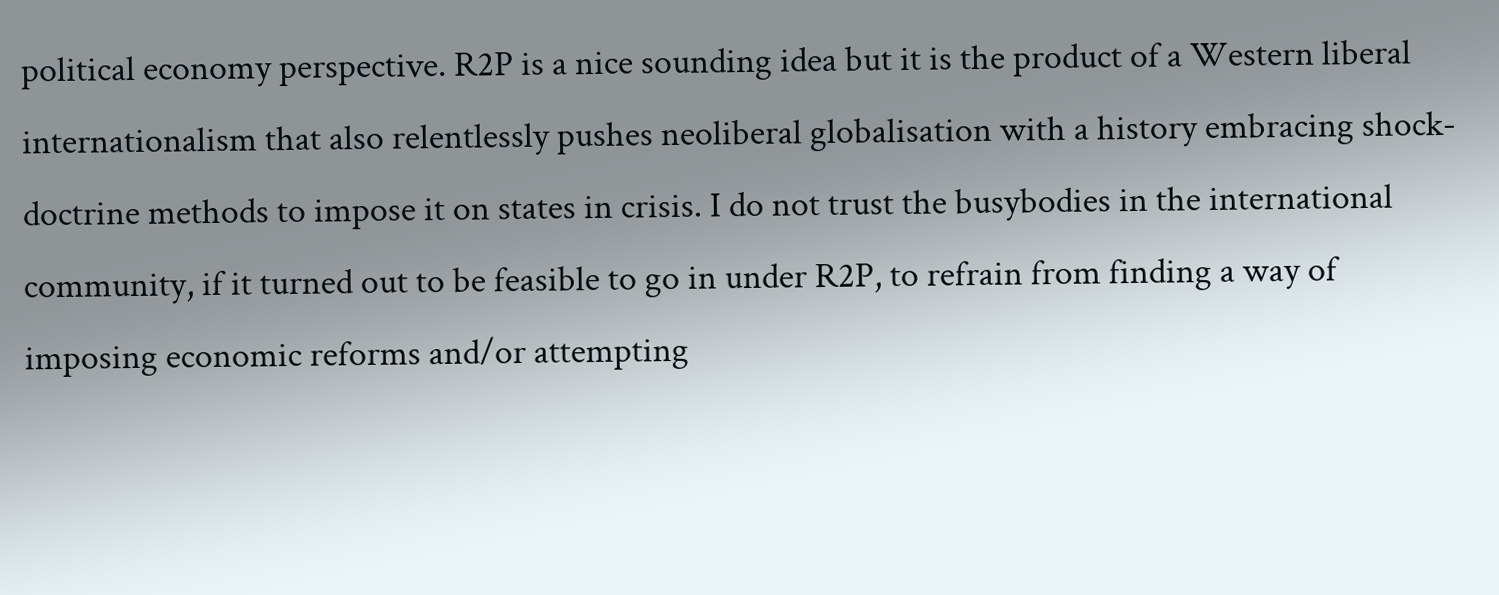political economy perspective. R2P is a nice sounding idea but it is the product of a Western liberal internationalism that also relentlessly pushes neoliberal globalisation with a history embracing shock-doctrine methods to impose it on states in crisis. I do not trust the busybodies in the international community, if it turned out to be feasible to go in under R2P, to refrain from finding a way of imposing economic reforms and/or attempting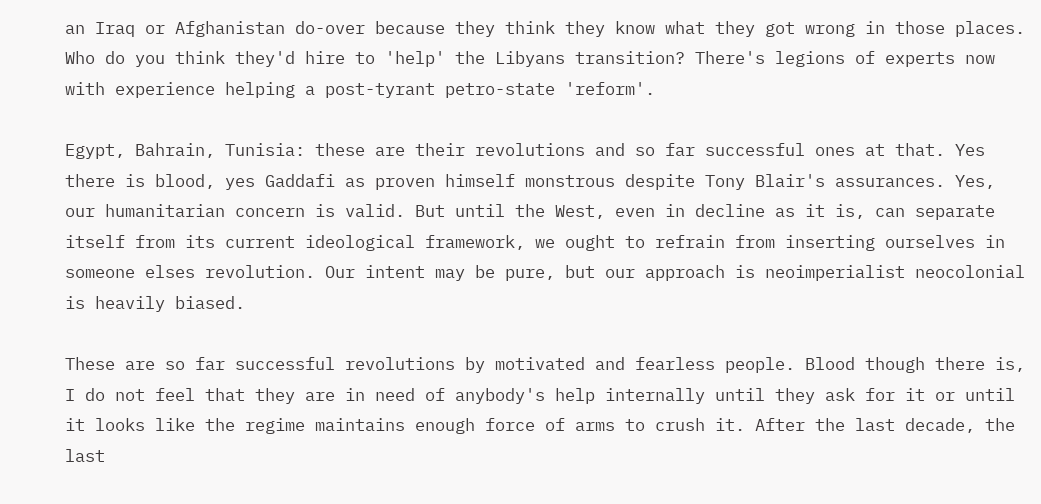an Iraq or Afghanistan do-over because they think they know what they got wrong in those places. Who do you think they'd hire to 'help' the Libyans transition? There's legions of experts now with experience helping a post-tyrant petro-state 'reform'.

Egypt, Bahrain, Tunisia: these are their revolutions and so far successful ones at that. Yes there is blood, yes Gaddafi as proven himself monstrous despite Tony Blair's assurances. Yes, our humanitarian concern is valid. But until the West, even in decline as it is, can separate itself from its current ideological framework, we ought to refrain from inserting ourselves in someone elses revolution. Our intent may be pure, but our approach is neoimperialist neocolonial is heavily biased.

These are so far successful revolutions by motivated and fearless people. Blood though there is,  I do not feel that they are in need of anybody's help internally until they ask for it or until it looks like the regime maintains enough force of arms to crush it. After the last decade, the last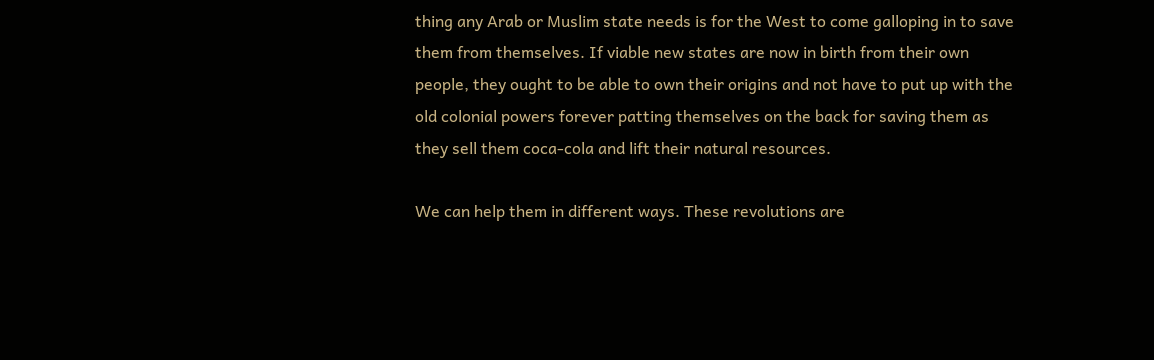thing any Arab or Muslim state needs is for the West to come galloping in to save them from themselves. If viable new states are now in birth from their own people, they ought to be able to own their origins and not have to put up with the old colonial powers forever patting themselves on the back for saving them as they sell them coca-cola and lift their natural resources.

We can help them in different ways. These revolutions are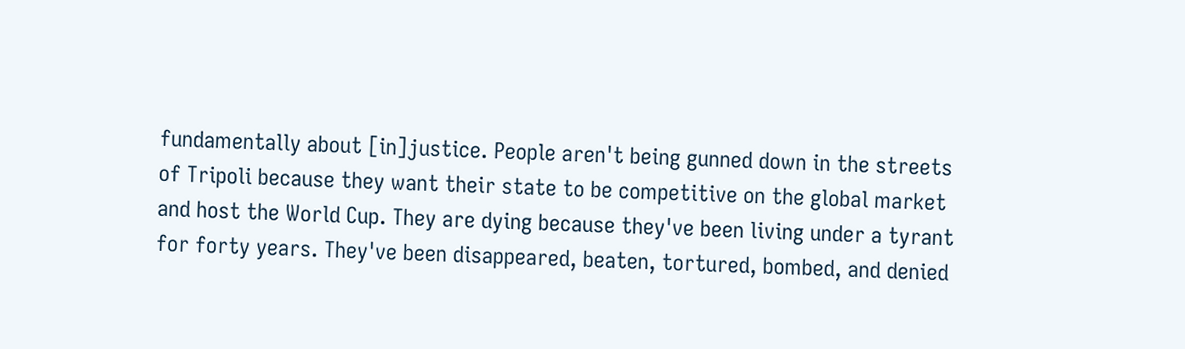fundamentally about [in]justice. People aren't being gunned down in the streets of Tripoli because they want their state to be competitive on the global market and host the World Cup. They are dying because they've been living under a tyrant for forty years. They've been disappeared, beaten, tortured, bombed, and denied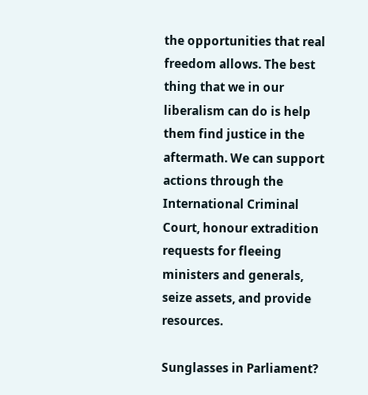the opportunities that real freedom allows. The best thing that we in our liberalism can do is help them find justice in the aftermath. We can support actions through the International Criminal Court, honour extradition requests for fleeing ministers and generals, seize assets, and provide resources.

Sunglasses in Parliament?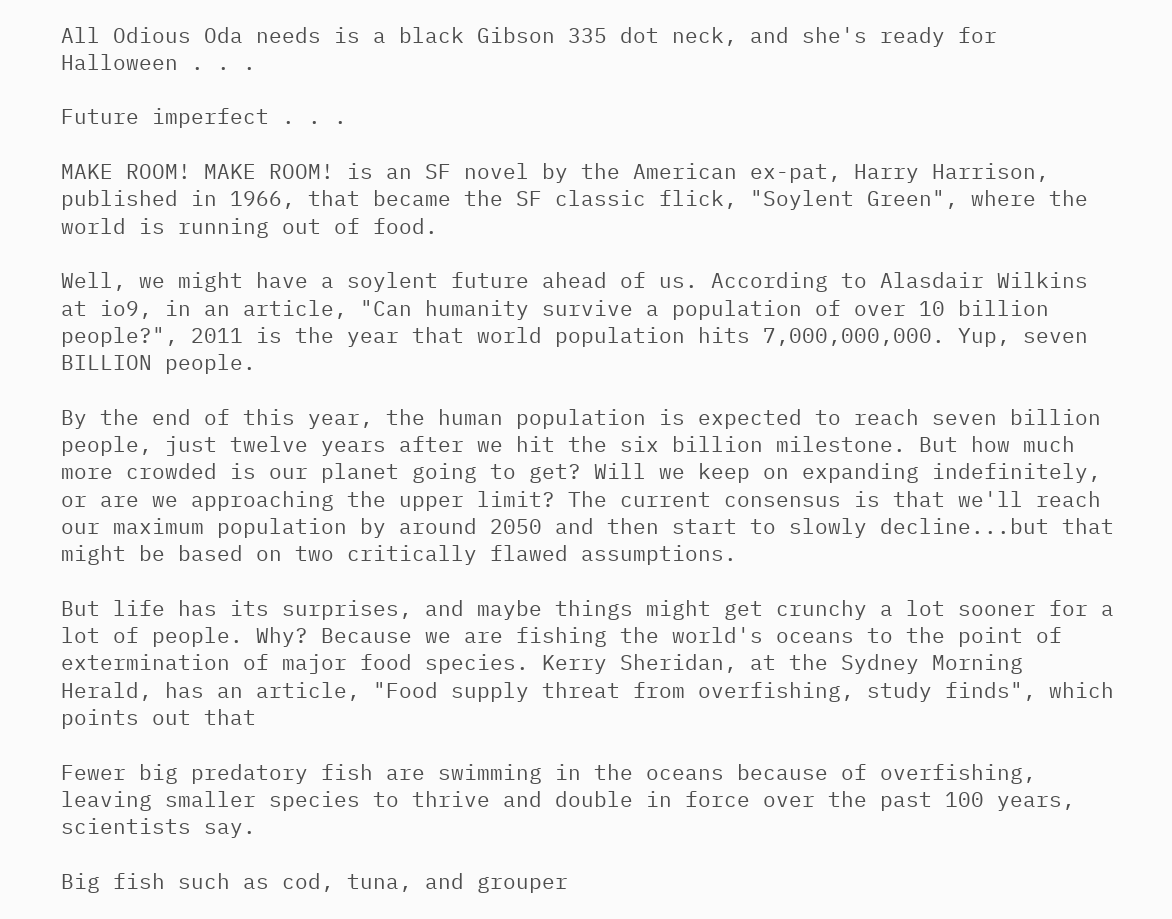All Odious Oda needs is a black Gibson 335 dot neck, and she's ready for Halloween . . .

Future imperfect . . .

MAKE ROOM! MAKE ROOM! is an SF novel by the American ex-pat, Harry Harrison, published in 1966, that became the SF classic flick, "Soylent Green", where the world is running out of food.

Well, we might have a soylent future ahead of us. According to Alasdair Wilkins at io9, in an article, "Can humanity survive a population of over 10 billion people?", 2011 is the year that world population hits 7,000,000,000. Yup, seven BILLION people.

By the end of this year, the human population is expected to reach seven billion people, just twelve years after we hit the six billion milestone. But how much more crowded is our planet going to get? Will we keep on expanding indefinitely, or are we approaching the upper limit? The current consensus is that we'll reach our maximum population by around 2050 and then start to slowly decline...but that might be based on two critically flawed assumptions.

But life has its surprises, and maybe things might get crunchy a lot sooner for a lot of people. Why? Because we are fishing the world's oceans to the point of extermination of major food species. Kerry Sheridan, at the Sydney Morning Herald, has an article, "Food supply threat from overfishing, study finds", which points out that

Fewer big predatory fish are swimming in the oceans because of overfishing, leaving smaller species to thrive and double in force over the past 100 years, scientists say.

Big fish such as cod, tuna, and grouper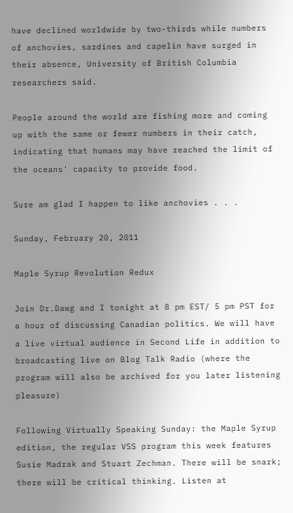have declined worldwide by two-thirds while numbers of anchovies, sardines and capelin have surged in their absence, University of British Columbia researchers said.

People around the world are fishing more and coming up with the same or fewer numbers in their catch, indicating that humans may have reached the limit of the oceans' capacity to provide food.

Sure am glad I happen to like anchovies . . .

Sunday, February 20, 2011

Maple Syrup Revolution Redux

Join Dr.Dawg and I tonight at 8 pm EST/ 5 pm PST for a hour of discussing Canadian politics. We will have a live virtual audience in Second Life in addition to broadcasting live on Blog Talk Radio (where the program will also be archived for you later listening pleasure)

Following Virtually Speaking Sunday: the Maple Syrup edition, the regular VSS program this week features Susie Madrak and Stuart Zechman. There will be snark; there will be critical thinking. Listen at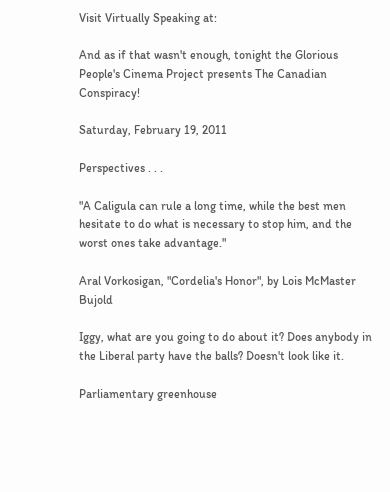Visit Virtually Speaking at:

And as if that wasn't enough, tonight the Glorious People's Cinema Project presents The Canadian Conspiracy!

Saturday, February 19, 2011

Perspectives . . .

"A Caligula can rule a long time, while the best men hesitate to do what is necessary to stop him, and the worst ones take advantage."

Aral Vorkosigan, "Cordelia's Honor", by Lois McMaster Bujold

Iggy, what are you going to do about it? Does anybody in the Liberal party have the balls? Doesn't look like it.

Parliamentary greenhouse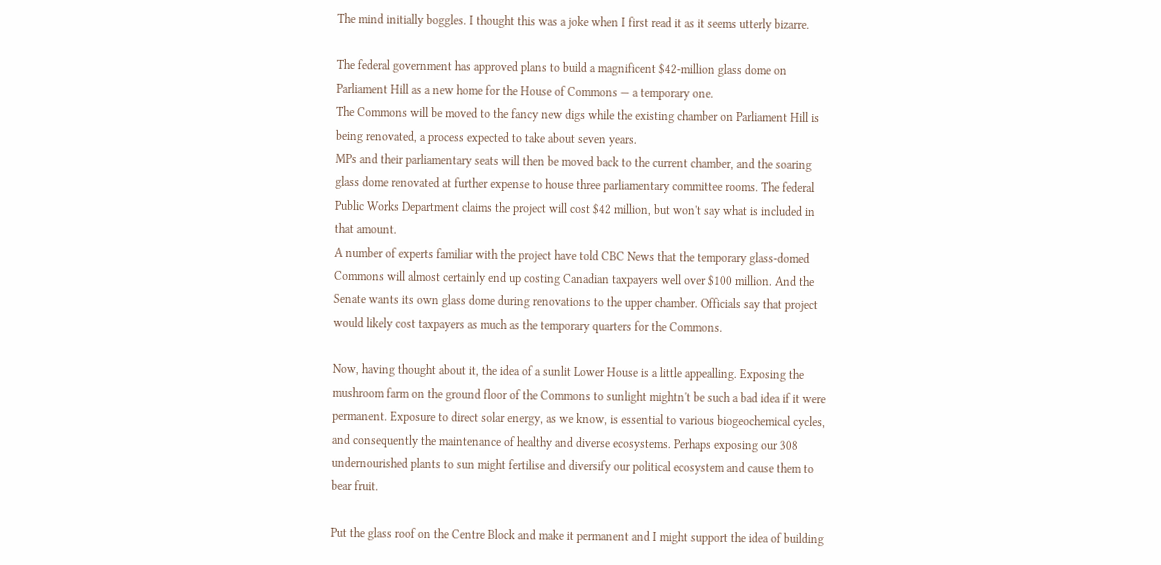The mind initially boggles. I thought this was a joke when I first read it as it seems utterly bizarre.

The federal government has approved plans to build a magnificent $42-million glass dome on Parliament Hill as a new home for the House of Commons — a temporary one.
The Commons will be moved to the fancy new digs while the existing chamber on Parliament Hill is being renovated, a process expected to take about seven years.
MPs and their parliamentary seats will then be moved back to the current chamber, and the soaring glass dome renovated at further expense to house three parliamentary committee rooms. The federal Public Works Department claims the project will cost $42 million, but won't say what is included in that amount.
A number of experts familiar with the project have told CBC News that the temporary glass-domed Commons will almost certainly end up costing Canadian taxpayers well over $100 million. And the Senate wants its own glass dome during renovations to the upper chamber. Officials say that project would likely cost taxpayers as much as the temporary quarters for the Commons.

Now, having thought about it, the idea of a sunlit Lower House is a little appealling. Exposing the mushroom farm on the ground floor of the Commons to sunlight mightn't be such a bad idea if it were permanent. Exposure to direct solar energy, as we know, is essential to various biogeochemical cycles, and consequently the maintenance of healthy and diverse ecosystems. Perhaps exposing our 308 undernourished plants to sun might fertilise and diversify our political ecosystem and cause them to bear fruit.

Put the glass roof on the Centre Block and make it permanent and I might support the idea of building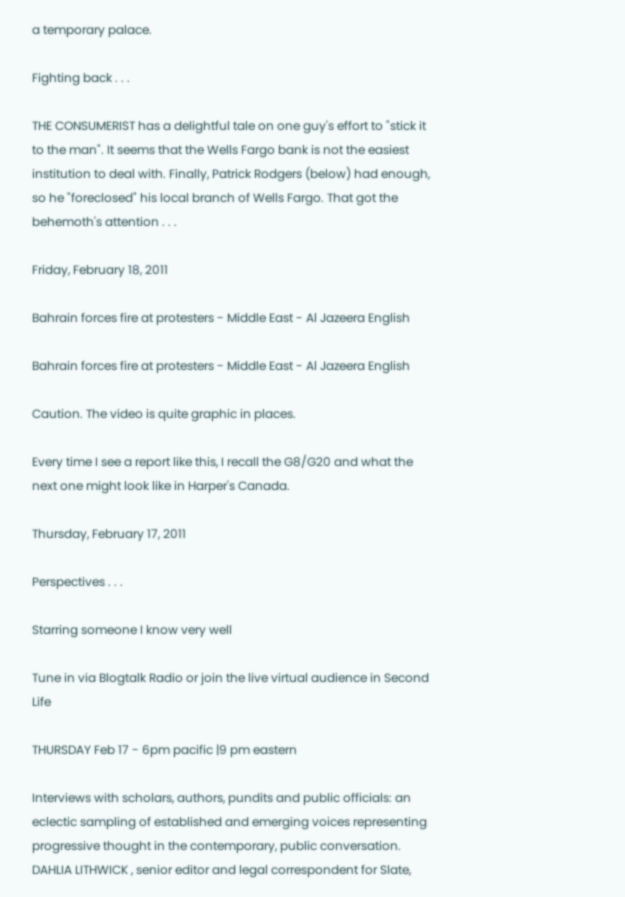a temporary palace.

Fighting back . . .

THE CONSUMERIST has a delightful tale on one guy's effort to "stick it to the man". It seems that the Wells Fargo bank is not the easiest institution to deal with. Finally, Patrick Rodgers (below) had enough, so he "foreclosed" his local branch of Wells Fargo. That got the behemoth's attention . . .

Friday, February 18, 2011

Bahrain forces fire at protesters - Middle East - Al Jazeera English

Bahrain forces fire at protesters - Middle East - Al Jazeera English

Caution. The video is quite graphic in places.

Every time I see a report like this, I recall the G8/G20 and what the next one might look like in Harper's Canada.

Thursday, February 17, 2011

Perspectives . . .

Starring someone I know very well

Tune in via Blogtalk Radio or join the live virtual audience in Second Life

THURSDAY Feb 17 - 6pm pacific |9 pm eastern

Interviews with scholars, authors, pundits and public officials: an eclectic sampling of established and emerging voices representing progressive thought in the contemporary, public conversation. DAHLIA LITHWICK , senior editor and legal correspondent for Slate,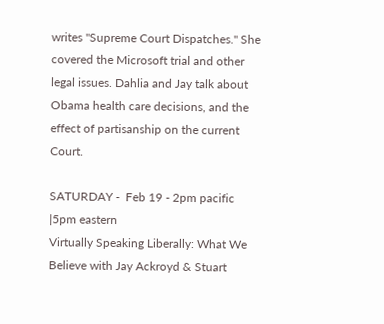writes "Supreme Court Dispatches." She covered the Microsoft trial and other legal issues. Dahlia and Jay talk about Obama health care decisions, and the effect of partisanship on the current Court.

SATURDAY -  Feb 19 - 2pm pacific |5pm eastern
Virtually Speaking Liberally: What We Believe with Jay Ackroyd & Stuart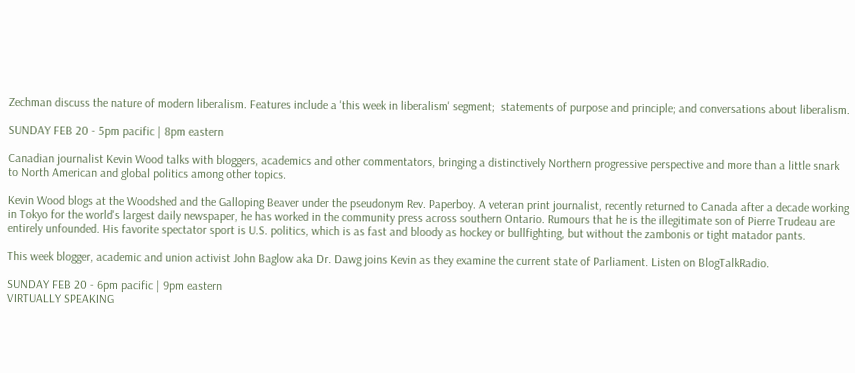Zechman discuss the nature of modern liberalism. Features include a 'this week in liberalism' segment;  statements of purpose and principle; and conversations about liberalism.

SUNDAY FEB 20 - 5pm pacific | 8pm eastern

Canadian journalist Kevin Wood talks with bloggers, academics and other commentators, bringing a distinctively Northern progressive perspective and more than a little snark to North American and global politics among other topics.

Kevin Wood blogs at the Woodshed and the Galloping Beaver under the pseudonym Rev. Paperboy. A veteran print journalist, recently returned to Canada after a decade working in Tokyo for the world's largest daily newspaper, he has worked in the community press across southern Ontario. Rumours that he is the illegitimate son of Pierre Trudeau are entirely unfounded. His favorite spectator sport is U.S. politics, which is as fast and bloody as hockey or bullfighting, but without the zambonis or tight matador pants.

This week blogger, academic and union activist John Baglow aka Dr. Dawg joins Kevin as they examine the current state of Parliament. Listen on BlogTalkRadio.

SUNDAY FEB 20 - 6pm pacific | 9pm eastern
VIRTUALLY SPEAKING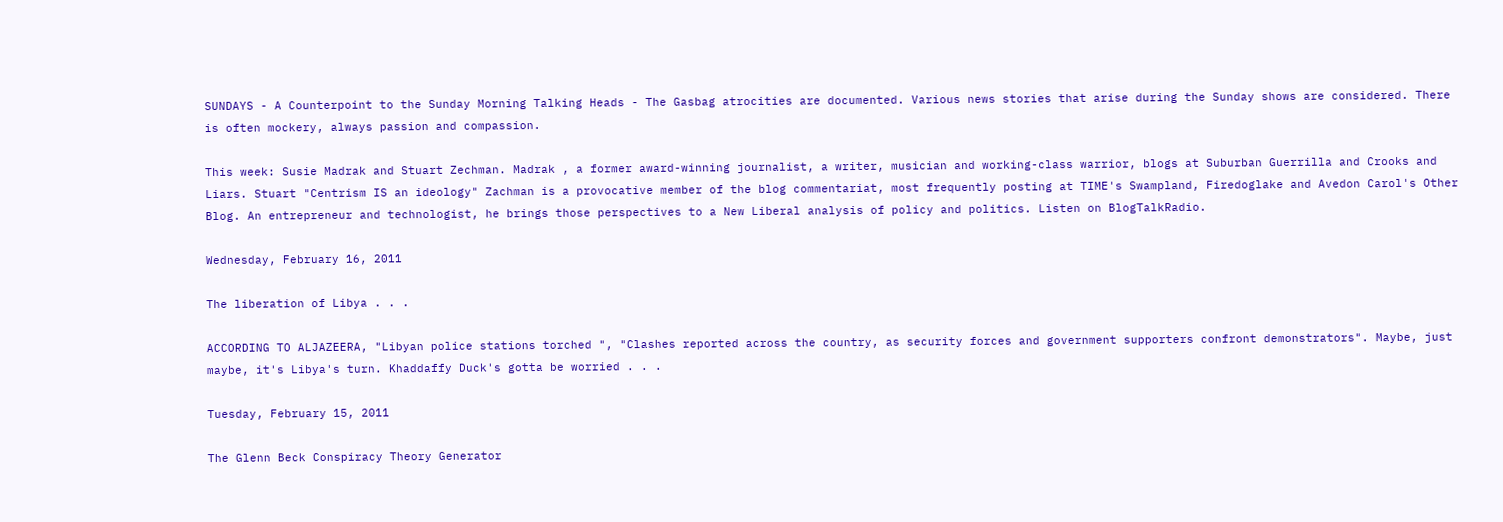SUNDAYS - A Counterpoint to the Sunday Morning Talking Heads - The Gasbag atrocities are documented. Various news stories that arise during the Sunday shows are considered. There is often mockery, always passion and compassion.

This week: Susie Madrak and Stuart Zechman. Madrak , a former award-winning journalist, a writer, musician and working-class warrior, blogs at Suburban Guerrilla and Crooks and Liars. Stuart "Centrism IS an ideology" Zachman is a provocative member of the blog commentariat, most frequently posting at TIME's Swampland, Firedoglake and Avedon Carol's Other Blog. An entrepreneur and technologist, he brings those perspectives to a New Liberal analysis of policy and politics. Listen on BlogTalkRadio.

Wednesday, February 16, 2011

The liberation of Libya . . .

ACCORDING TO ALJAZEERA, "Libyan police stations torched ", "Clashes reported across the country, as security forces and government supporters confront demonstrators". Maybe, just maybe, it's Libya's turn. Khaddaffy Duck's gotta be worried . . .

Tuesday, February 15, 2011

The Glenn Beck Conspiracy Theory Generator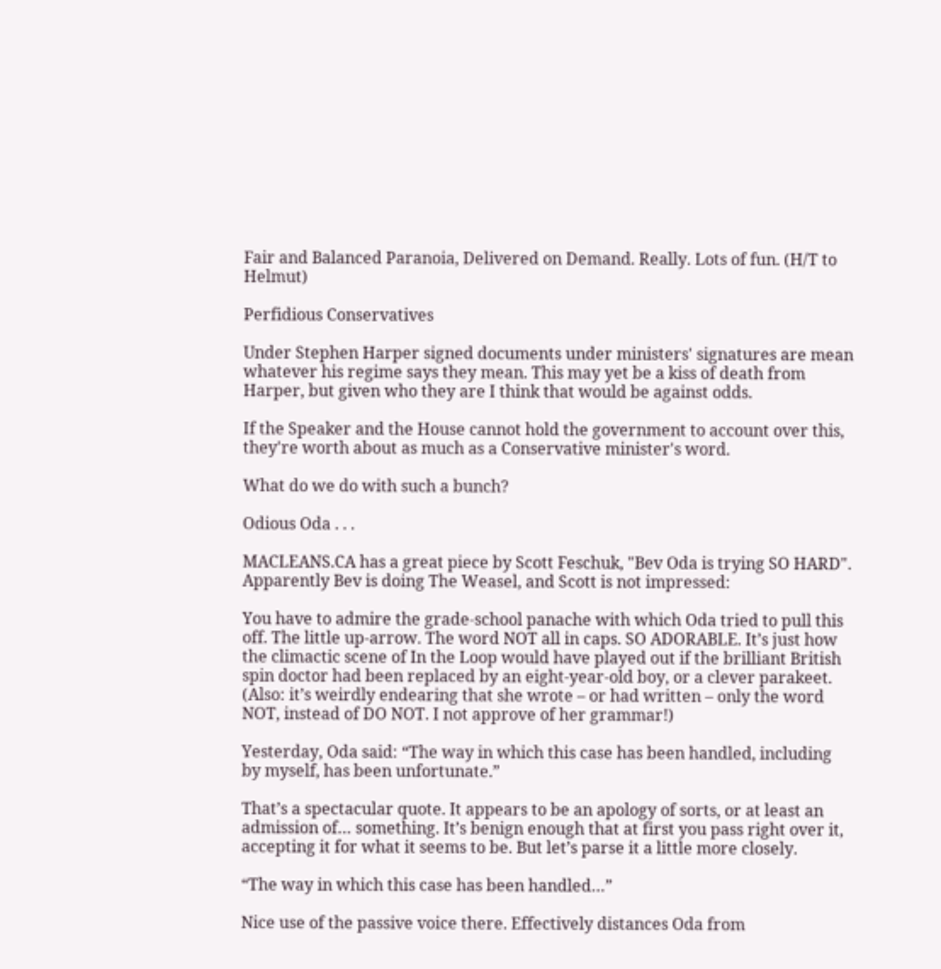Fair and Balanced Paranoia, Delivered on Demand. Really. Lots of fun. (H/T to Helmut)

Perfidious Conservatives

Under Stephen Harper signed documents under ministers' signatures are mean whatever his regime says they mean. This may yet be a kiss of death from Harper, but given who they are I think that would be against odds.

If the Speaker and the House cannot hold the government to account over this, they're worth about as much as a Conservative minister's word.

What do we do with such a bunch?

Odious Oda . . .

MACLEANS.CA has a great piece by Scott Feschuk, "Bev Oda is trying SO HARD". Apparently Bev is doing The Weasel, and Scott is not impressed:

You have to admire the grade-school panache with which Oda tried to pull this off. The little up-arrow. The word NOT all in caps. SO ADORABLE. It’s just how the climactic scene of In the Loop would have played out if the brilliant British spin doctor had been replaced by an eight-year-old boy, or a clever parakeet. (Also: it’s weirdly endearing that she wrote – or had written – only the word NOT, instead of DO NOT. I not approve of her grammar!)

Yesterday, Oda said: “The way in which this case has been handled, including by myself, has been unfortunate.”

That’s a spectacular quote. It appears to be an apology of sorts, or at least an admission of… something. It’s benign enough that at first you pass right over it, accepting it for what it seems to be. But let’s parse it a little more closely.

“The way in which this case has been handled…”

Nice use of the passive voice there. Effectively distances Oda from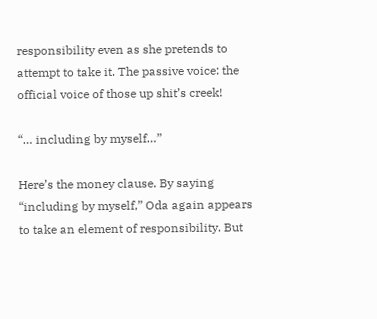responsibility even as she pretends to attempt to take it. The passive voice: the official voice of those up shit’s creek!

“… including by myself…”

Here’s the money clause. By saying “including by myself,” Oda again appears to take an element of responsibility. But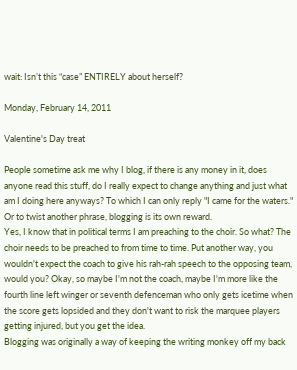wait: Isn’t this “case” ENTIRELY about herself?

Monday, February 14, 2011

Valentine's Day treat

People sometime ask me why I blog, if there is any money in it, does anyone read this stuff, do I really expect to change anything and just what am I doing here anyways? To which I can only reply "I came for the waters."
Or to twist another phrase, blogging is its own reward.
Yes, I know that in political terms I am preaching to the choir. So what? The choir needs to be preached to from time to time. Put another way, you wouldn't expect the coach to give his rah-rah speech to the opposing team, would you? Okay, so maybe I'm not the coach, maybe I'm more like the fourth line left winger or seventh defenceman who only gets icetime when the score gets lopsided and they don't want to risk the marquee players getting injured, but you get the idea.
Blogging was originally a way of keeping the writing monkey off my back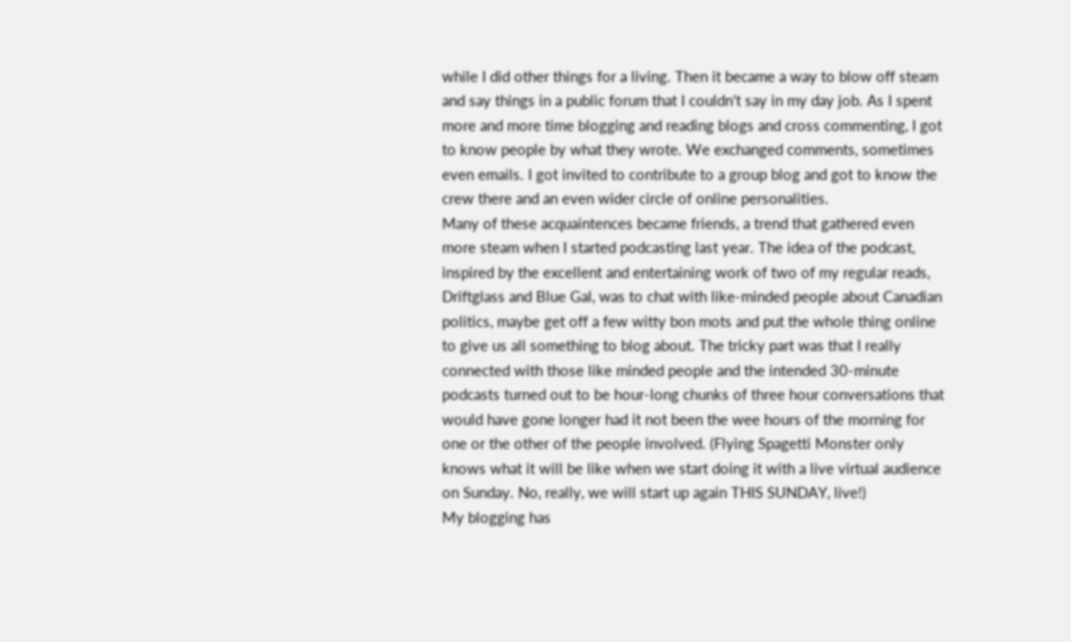while I did other things for a living. Then it became a way to blow off steam and say things in a public forum that I couldn't say in my day job. As I spent more and more time blogging and reading blogs and cross commenting, I got to know people by what they wrote. We exchanged comments, sometimes even emails. I got invited to contribute to a group blog and got to know the crew there and an even wider circle of online personalities.
Many of these acquaintences became friends, a trend that gathered even more steam when I started podcasting last year. The idea of the podcast, inspired by the excellent and entertaining work of two of my regular reads, Driftglass and Blue Gal, was to chat with like-minded people about Canadian politics, maybe get off a few witty bon mots and put the whole thing online to give us all something to blog about. The tricky part was that I really connected with those like minded people and the intended 30-minute podcasts turned out to be hour-long chunks of three hour conversations that would have gone longer had it not been the wee hours of the morning for one or the other of the people involved. (Flying Spagetti Monster only knows what it will be like when we start doing it with a live virtual audience on Sunday. No, really, we will start up again THIS SUNDAY, live!)
My blogging has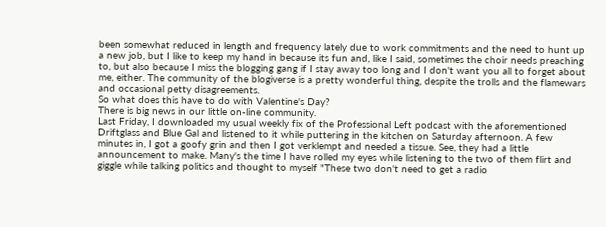been somewhat reduced in length and frequency lately due to work commitments and the need to hunt up a new job, but I like to keep my hand in because its fun and, like I said, sometimes the choir needs preaching to, but also because I miss the blogging gang if I stay away too long and I don't want you all to forget about me, either. The community of the blogiverse is a pretty wonderful thing, despite the trolls and the flamewars and occasional petty disagreements.
So what does this have to do with Valentine's Day?
There is big news in our little on-line community.
Last Friday, I downloaded my usual weekly fix of the Professional Left podcast with the aforementioned Driftglass and Blue Gal and listened to it while puttering in the kitchen on Saturday afternoon. A few minutes in, I got a goofy grin and then I got verklempt and needed a tissue. See, they had a little announcement to make. Many's the time I have rolled my eyes while listening to the two of them flirt and giggle while talking politics and thought to myself "These two don't need to get a radio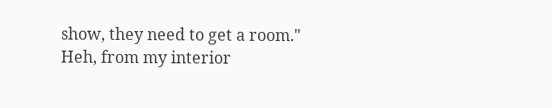show, they need to get a room."
Heh, from my interior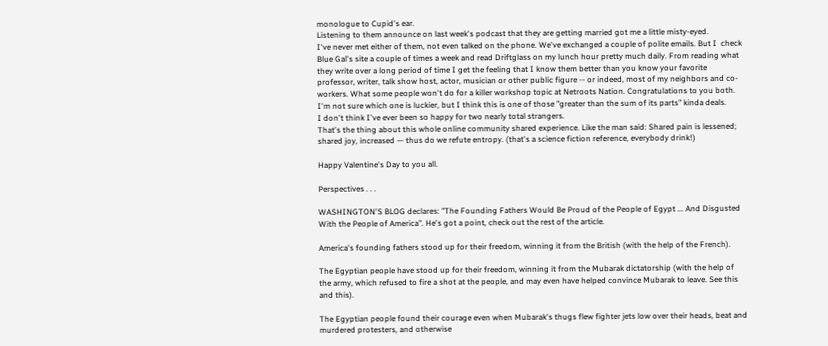monologue to Cupid's ear.
Listening to them announce on last week's podcast that they are getting married got me a little misty-eyed.
I've never met either of them, not even talked on the phone. We've exchanged a couple of polite emails. But I  check Blue Gal's site a couple of times a week and read Driftglass on my lunch hour pretty much daily. From reading what they write over a long period of time I get the feeling that I know them better than you know your favorite professor, writer, talk show host, actor, musician or other public figure -- or indeed, most of my neighbors and co-workers. What some people won't do for a killer workshop topic at Netroots Nation. Congratulations to you both. I'm not sure which one is luckier, but I think this is one of those "greater than the sum of its parts" kinda deals.
I don't think I've ever been so happy for two nearly total strangers.
That's the thing about this whole online community shared experience. Like the man said: Shared pain is lessened; shared joy, increased — thus do we refute entropy. (that's a science fiction reference, everybody drink!)

Happy Valentine's Day to you all.

Perspectives . . .

WASHINGTON'S BLOG declares: "The Founding Fathers Would Be Proud of the People of Egypt ... And Disgusted With the People of America". He's got a point, check out the rest of the article.

America's founding fathers stood up for their freedom, winning it from the British (with the help of the French).

The Egyptian people have stood up for their freedom, winning it from the Mubarak dictatorship (with the help of the army, which refused to fire a shot at the people, and may even have helped convince Mubarak to leave. See this and this).

The Egyptian people found their courage even when Mubarak's thugs flew fighter jets low over their heads, beat and murdered protesters, and otherwise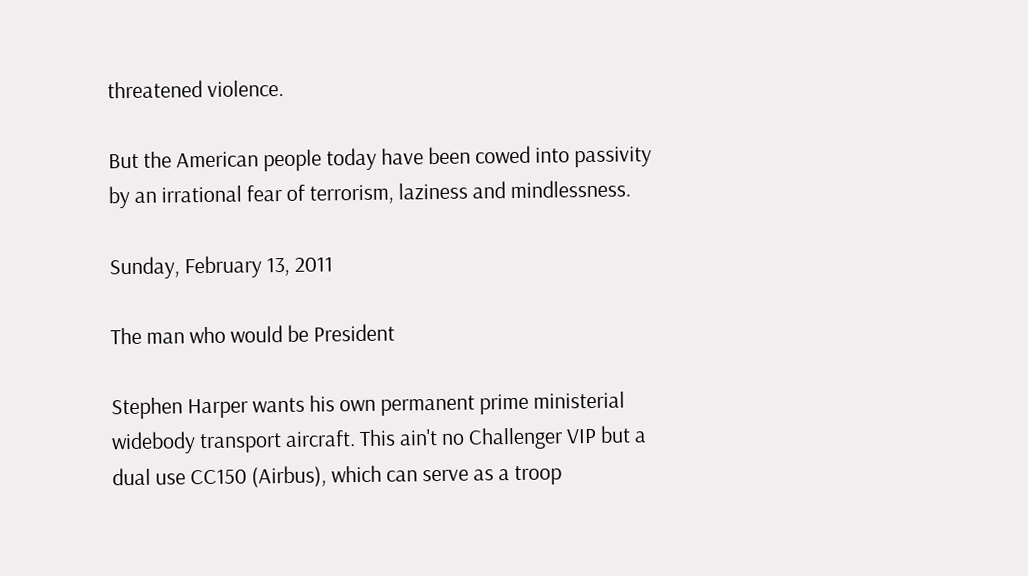threatened violence.

But the American people today have been cowed into passivity by an irrational fear of terrorism, laziness and mindlessness.

Sunday, February 13, 2011

The man who would be President

Stephen Harper wants his own permanent prime ministerial widebody transport aircraft. This ain't no Challenger VIP but a dual use CC150 (Airbus), which can serve as a troop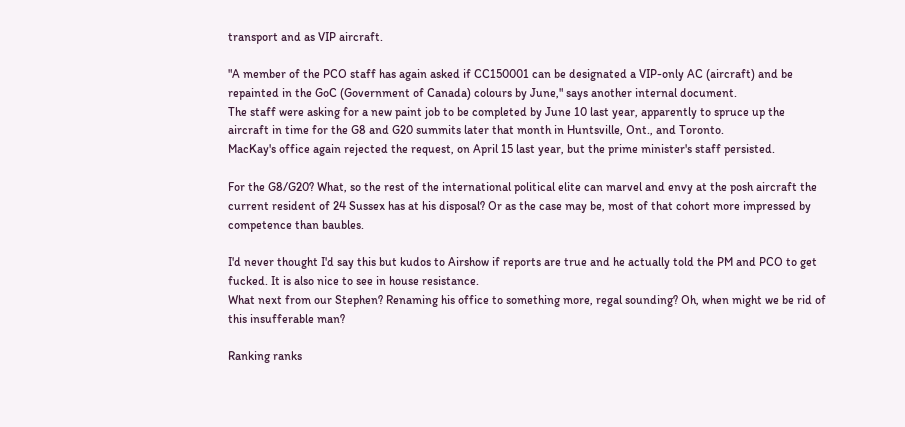transport and as VIP aircraft.

"A member of the PCO staff has again asked if CC150001 can be designated a VIP-only AC (aircraft) and be repainted in the GoC (Government of Canada) colours by June," says another internal document.
The staff were asking for a new paint job to be completed by June 10 last year, apparently to spruce up the aircraft in time for the G8 and G20 summits later that month in Huntsville, Ont., and Toronto.
MacKay's office again rejected the request, on April 15 last year, but the prime minister's staff persisted.

For the G8/G20? What, so the rest of the international political elite can marvel and envy at the posh aircraft the current resident of 24 Sussex has at his disposal? Or as the case may be, most of that cohort more impressed by competence than baubles.

I'd never thought I'd say this but kudos to Airshow if reports are true and he actually told the PM and PCO to get fucked. It is also nice to see in house resistance.
What next from our Stephen? Renaming his office to something more, regal sounding? Oh, when might we be rid of this insufferable man?

Ranking ranks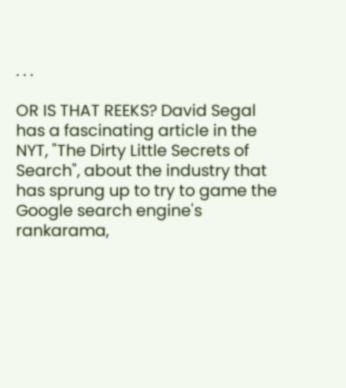. . .

OR IS THAT REEKS? David Segal has a fascinating article in the NYT, "The Dirty Little Secrets of Search", about the industry that has sprung up to try to game the Google search engine's rankarama,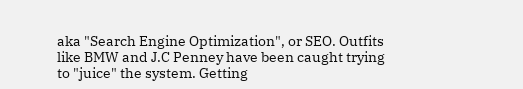aka "Search Engine Optimization", or SEO. Outfits like BMW and J.C Penney have been caught trying to "juice" the system. Getting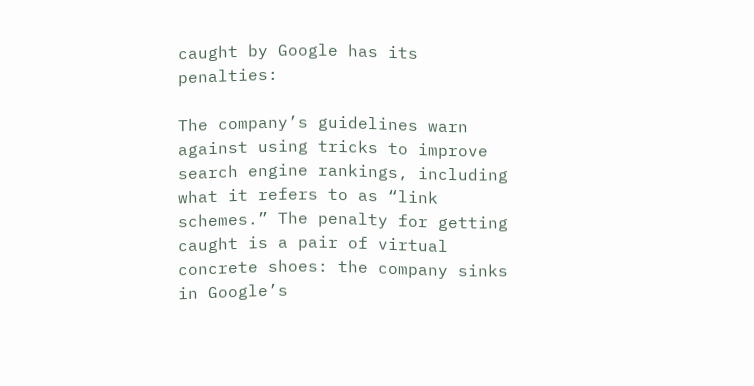caught by Google has its penalties:

The company’s guidelines warn against using tricks to improve search engine rankings, including what it refers to as “link schemes.” The penalty for getting caught is a pair of virtual concrete shoes: the company sinks in Google’s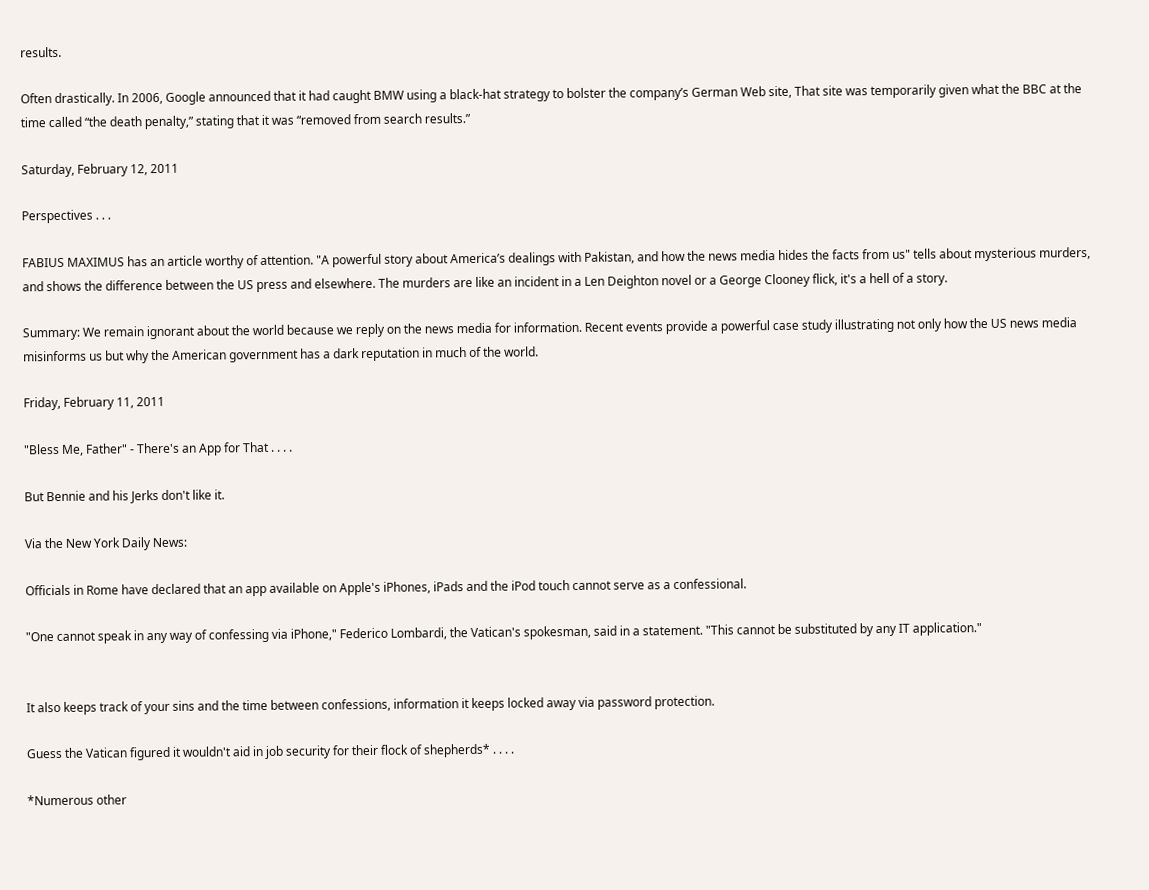results.

Often drastically. In 2006, Google announced that it had caught BMW using a black-hat strategy to bolster the company’s German Web site, That site was temporarily given what the BBC at the time called “the death penalty,” stating that it was “removed from search results.”

Saturday, February 12, 2011

Perspectives . . .

FABIUS MAXIMUS has an article worthy of attention. "A powerful story about America’s dealings with Pakistan, and how the news media hides the facts from us" tells about mysterious murders, and shows the difference between the US press and elsewhere. The murders are like an incident in a Len Deighton novel or a George Clooney flick, it's a hell of a story.

Summary: We remain ignorant about the world because we reply on the news media for information. Recent events provide a powerful case study illustrating not only how the US news media misinforms us but why the American government has a dark reputation in much of the world.

Friday, February 11, 2011

"Bless Me, Father" - There's an App for That . . . .

But Bennie and his Jerks don't like it.

Via the New York Daily News:

Officials in Rome have declared that an app available on Apple's iPhones, iPads and the iPod touch cannot serve as a confessional.

"One cannot speak in any way of confessing via iPhone," Federico Lombardi, the Vatican's spokesman, said in a statement. "This cannot be substituted by any IT application."


It also keeps track of your sins and the time between confessions, information it keeps locked away via password protection.

Guess the Vatican figured it wouldn't aid in job security for their flock of shepherds* . . . .

*Numerous other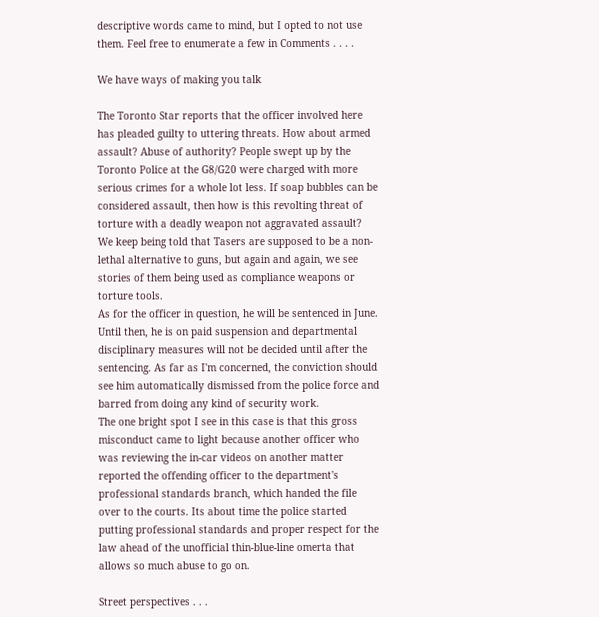descriptive words came to mind, but I opted to not use them. Feel free to enumerate a few in Comments . . . .

We have ways of making you talk

The Toronto Star reports that the officer involved here has pleaded guilty to uttering threats. How about armed assault? Abuse of authority? People swept up by the Toronto Police at the G8/G20 were charged with more serious crimes for a whole lot less. If soap bubbles can be considered assault, then how is this revolting threat of torture with a deadly weapon not aggravated assault?
We keep being told that Tasers are supposed to be a non-lethal alternative to guns, but again and again, we see stories of them being used as compliance weapons or torture tools.
As for the officer in question, he will be sentenced in June. Until then, he is on paid suspension and departmental disciplinary measures will not be decided until after the sentencing. As far as I'm concerned, the conviction should see him automatically dismissed from the police force and barred from doing any kind of security work.
The one bright spot I see in this case is that this gross misconduct came to light because another officer who was reviewing the in-car videos on another matter reported the offending officer to the department's professional standards branch, which handed the file over to the courts. Its about time the police started putting professional standards and proper respect for the law ahead of the unofficial thin-blue-line omerta that allows so much abuse to go on.

Street perspectives . . .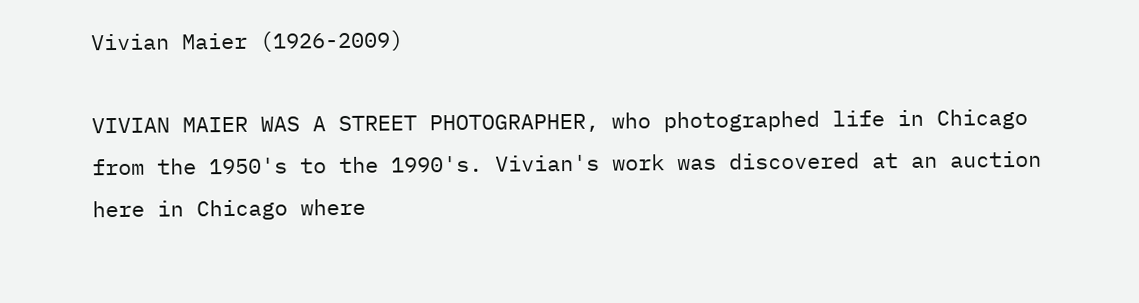Vivian Maier (1926-2009)

VIVIAN MAIER WAS A STREET PHOTOGRAPHER, who photographed life in Chicago from the 1950's to the 1990's. Vivian's work was discovered at an auction here in Chicago where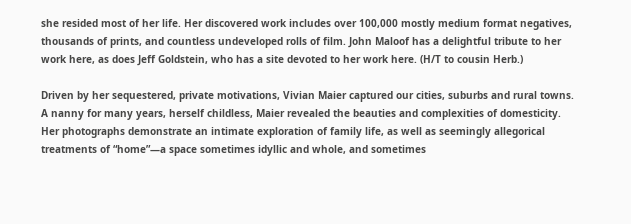she resided most of her life. Her discovered work includes over 100,000 mostly medium format negatives, thousands of prints, and countless undeveloped rolls of film. John Maloof has a delightful tribute to her work here, as does Jeff Goldstein, who has a site devoted to her work here. (H/T to cousin Herb.)

Driven by her sequestered, private motivations, Vivian Maier captured our cities, suburbs and rural towns. A nanny for many years, herself childless, Maier revealed the beauties and complexities of domesticity. Her photographs demonstrate an intimate exploration of family life, as well as seemingly allegorical treatments of “home”—a space sometimes idyllic and whole, and sometimes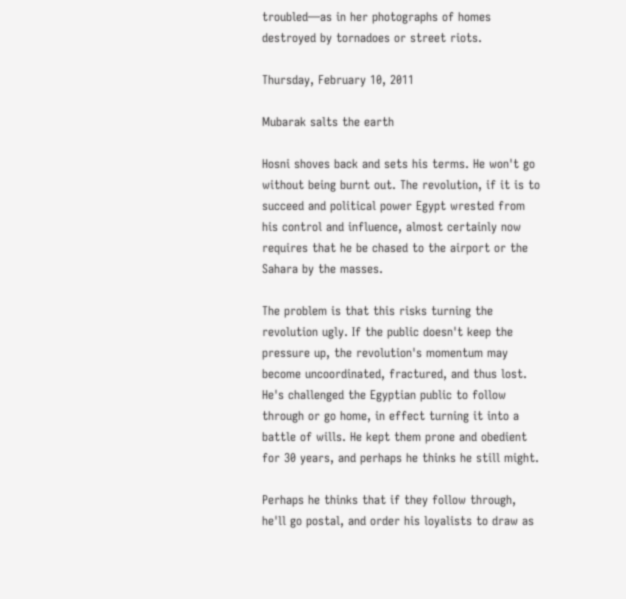troubled—as in her photographs of homes destroyed by tornadoes or street riots.

Thursday, February 10, 2011

Mubarak salts the earth

Hosni shoves back and sets his terms. He won't go without being burnt out. The revolution, if it is to succeed and political power Egypt wrested from his control and influence, almost certainly now requires that he be chased to the airport or the Sahara by the masses.

The problem is that this risks turning the revolution ugly. If the public doesn't keep the pressure up, the revolution's momentum may become uncoordinated, fractured, and thus lost. He's challenged the Egyptian public to follow through or go home, in effect turning it into a battle of wills. He kept them prone and obedient for 30 years, and perhaps he thinks he still might.

Perhaps he thinks that if they follow through, he'll go postal, and order his loyalists to draw as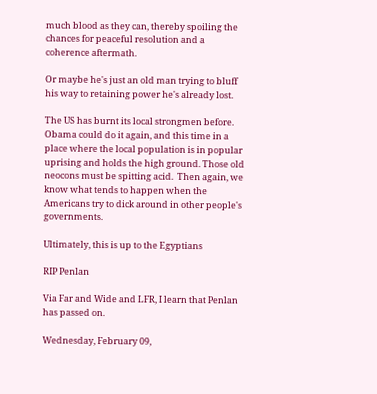much blood as they can, thereby spoiling the chances for peaceful resolution and a coherence aftermath.

Or maybe he's just an old man trying to bluff his way to retaining power he's already lost.

The US has burnt its local strongmen before. Obama could do it again, and this time in a place where the local population is in popular uprising and holds the high ground. Those old neocons must be spitting acid.  Then again, we know what tends to happen when the Americans try to dick around in other people's governments.

Ultimately, this is up to the Egyptians

RIP Penlan

Via Far and Wide and LFR, I learn that Penlan has passed on.

Wednesday, February 09,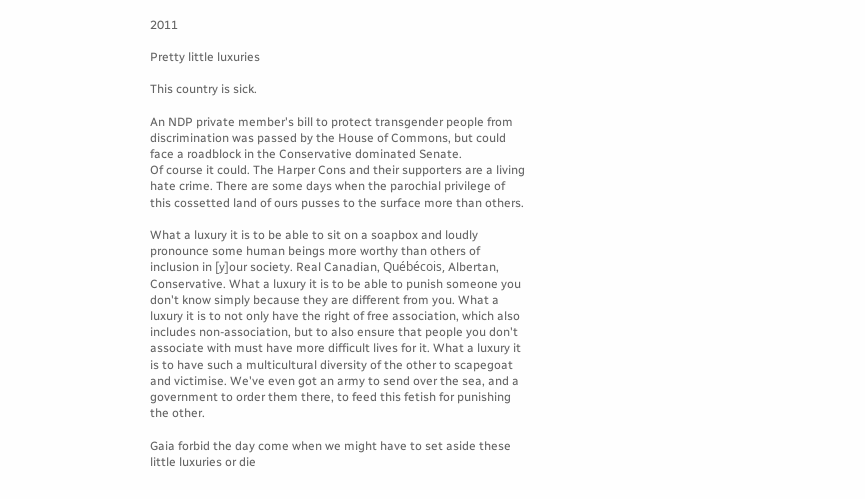2011

Pretty little luxuries

This country is sick.

An NDP private member's bill to protect transgender people from discrimination was passed by the House of Commons, but could face a roadblock in the Conservative dominated Senate.
Of course it could. The Harper Cons and their supporters are a living hate crime. There are some days when the parochial privilege of this cossetted land of ours pusses to the surface more than others.

What a luxury it is to be able to sit on a soapbox and loudly pronounce some human beings more worthy than others of inclusion in [y]our society. Real Canadian, Québécois, Albertan, Conservative. What a luxury it is to be able to punish someone you don't know simply because they are different from you. What a luxury it is to not only have the right of free association, which also includes non-association, but to also ensure that people you don't associate with must have more difficult lives for it. What a luxury it is to have such a multicultural diversity of the other to scapegoat and victimise. We've even got an army to send over the sea, and a government to order them there, to feed this fetish for punishing the other.

Gaia forbid the day come when we might have to set aside these little luxuries or die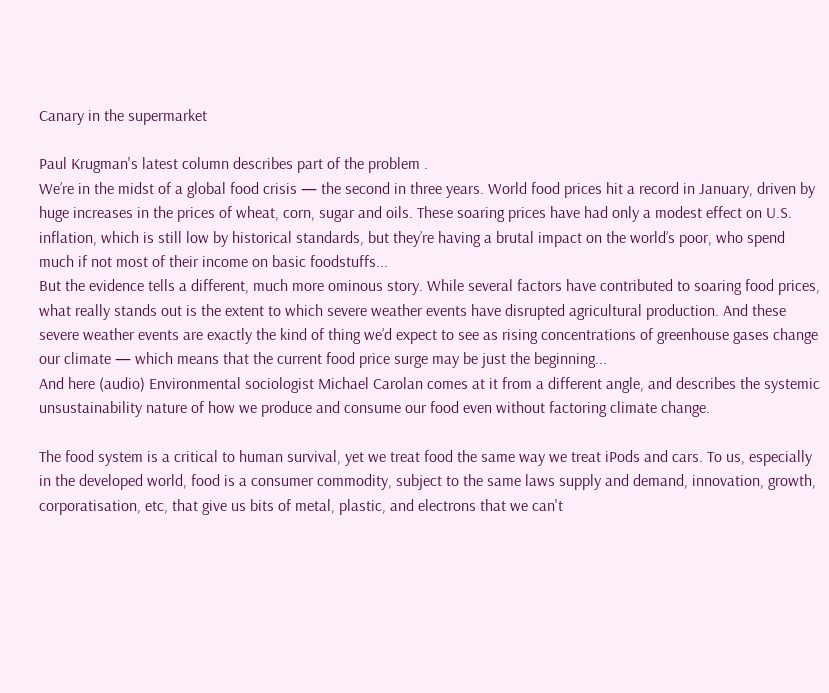Canary in the supermarket

Paul Krugman's latest column describes part of the problem .
We’re in the midst of a global food crisis — the second in three years. World food prices hit a record in January, driven by huge increases in the prices of wheat, corn, sugar and oils. These soaring prices have had only a modest effect on U.S. inflation, which is still low by historical standards, but they’re having a brutal impact on the world’s poor, who spend much if not most of their income on basic foodstuffs...
But the evidence tells a different, much more ominous story. While several factors have contributed to soaring food prices, what really stands out is the extent to which severe weather events have disrupted agricultural production. And these severe weather events are exactly the kind of thing we’d expect to see as rising concentrations of greenhouse gases change our climate — which means that the current food price surge may be just the beginning...
And here (audio) Environmental sociologist Michael Carolan comes at it from a different angle, and describes the systemic unsustainability nature of how we produce and consume our food even without factoring climate change.

The food system is a critical to human survival, yet we treat food the same way we treat iPods and cars. To us, especially in the developed world, food is a consumer commodity, subject to the same laws supply and demand, innovation, growth, corporatisation, etc, that give us bits of metal, plastic, and electrons that we can't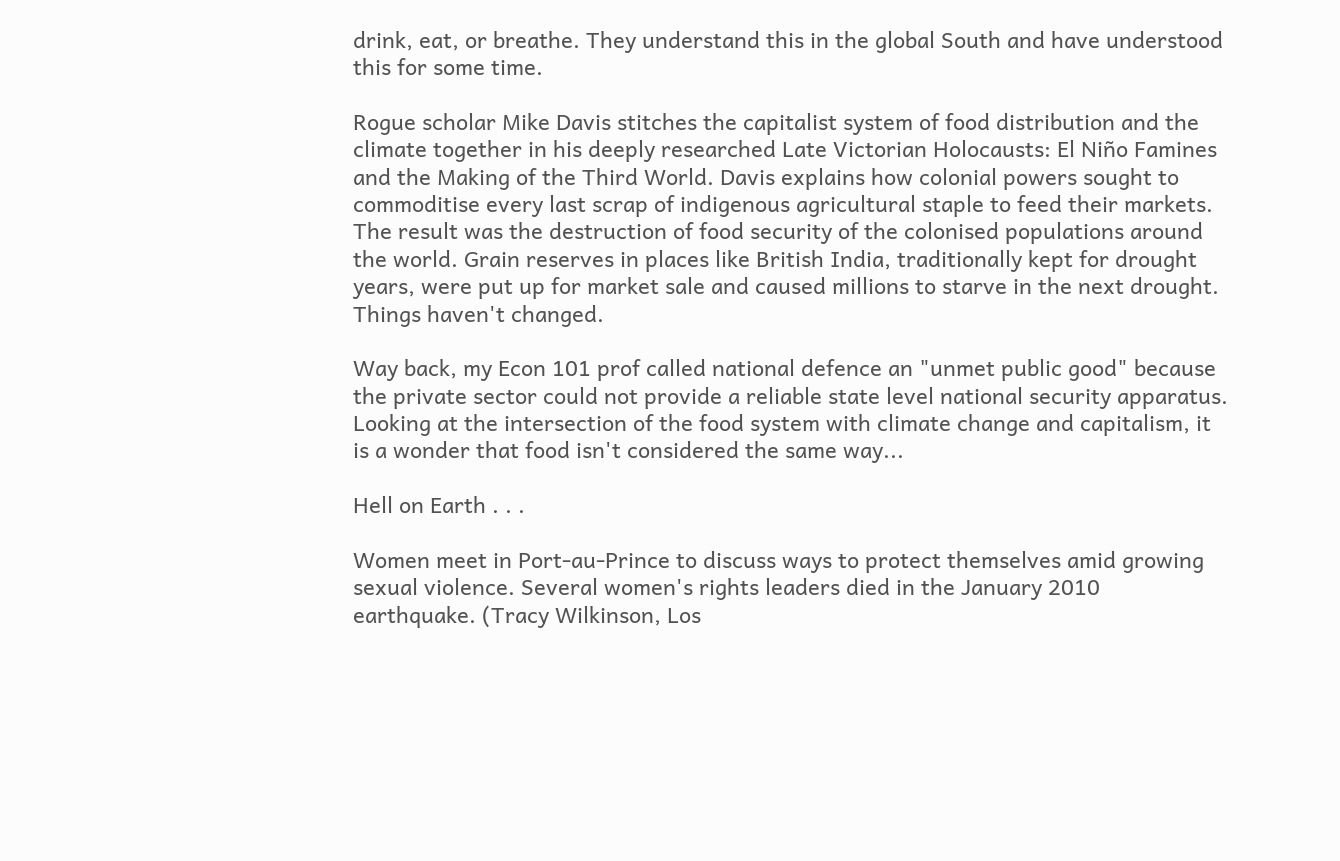drink, eat, or breathe. They understand this in the global South and have understood this for some time.

Rogue scholar Mike Davis stitches the capitalist system of food distribution and the climate together in his deeply researched Late Victorian Holocausts: El Niño Famines and the Making of the Third World. Davis explains how colonial powers sought to commoditise every last scrap of indigenous agricultural staple to feed their markets. The result was the destruction of food security of the colonised populations around the world. Grain reserves in places like British India, traditionally kept for drought years, were put up for market sale and caused millions to starve in the next drought. Things haven't changed.

Way back, my Econ 101 prof called national defence an "unmet public good" because the private sector could not provide a reliable state level national security apparatus. Looking at the intersection of the food system with climate change and capitalism, it is a wonder that food isn't considered the same way...

Hell on Earth . . .

Women meet in Port-au-Prince to discuss ways to protect themselves amid growing sexual violence. Several women's rights leaders died in the January 2010 earthquake. (Tracy Wilkinson, Los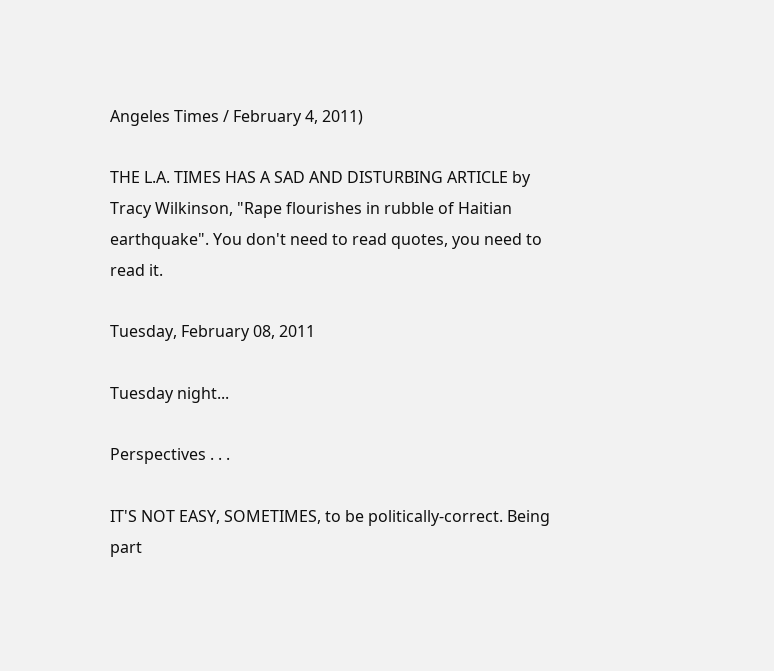Angeles Times / February 4, 2011)

THE L.A. TIMES HAS A SAD AND DISTURBING ARTICLE by Tracy Wilkinson, "Rape flourishes in rubble of Haitian earthquake". You don't need to read quotes, you need to read it.

Tuesday, February 08, 2011

Tuesday night...

Perspectives . . .

IT'S NOT EASY, SOMETIMES, to be politically-correct. Being part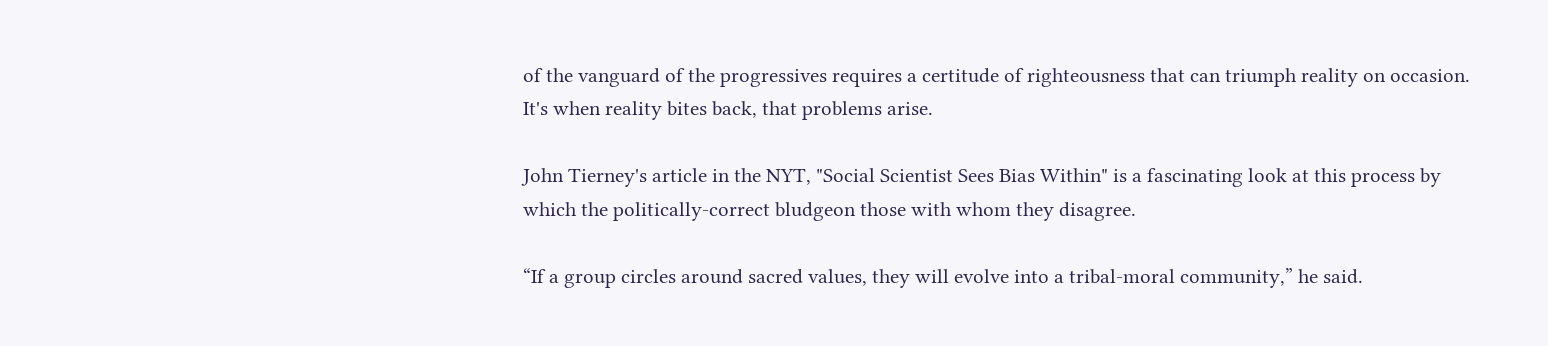of the vanguard of the progressives requires a certitude of righteousness that can triumph reality on occasion. It's when reality bites back, that problems arise.

John Tierney's article in the NYT, "Social Scientist Sees Bias Within" is a fascinating look at this process by which the politically-correct bludgeon those with whom they disagree.

“If a group circles around sacred values, they will evolve into a tribal-moral community,” he said.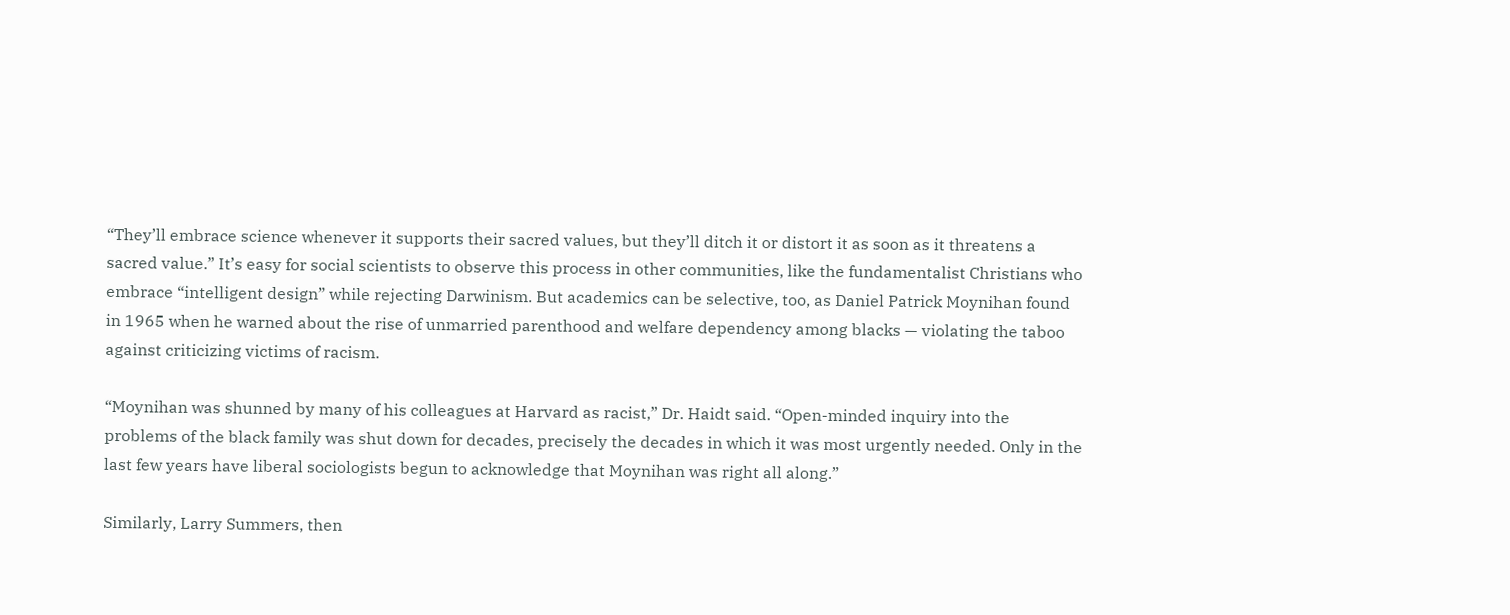“They’ll embrace science whenever it supports their sacred values, but they’ll ditch it or distort it as soon as it threatens a sacred value.” It’s easy for social scientists to observe this process in other communities, like the fundamentalist Christians who embrace “intelligent design” while rejecting Darwinism. But academics can be selective, too, as Daniel Patrick Moynihan found in 1965 when he warned about the rise of unmarried parenthood and welfare dependency among blacks — violating the taboo against criticizing victims of racism.

“Moynihan was shunned by many of his colleagues at Harvard as racist,” Dr. Haidt said. “Open-minded inquiry into the problems of the black family was shut down for decades, precisely the decades in which it was most urgently needed. Only in the last few years have liberal sociologists begun to acknowledge that Moynihan was right all along.”

Similarly, Larry Summers, then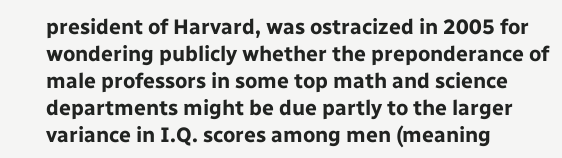president of Harvard, was ostracized in 2005 for wondering publicly whether the preponderance of male professors in some top math and science departments might be due partly to the larger variance in I.Q. scores among men (meaning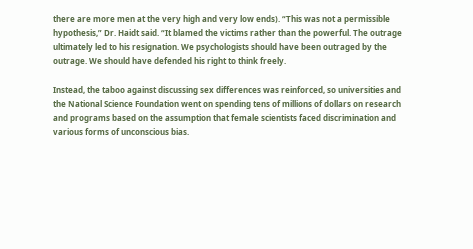there are more men at the very high and very low ends). “This was not a permissible hypothesis,” Dr. Haidt said. “It blamed the victims rather than the powerful. The outrage ultimately led to his resignation. We psychologists should have been outraged by the outrage. We should have defended his right to think freely.

Instead, the taboo against discussing sex differences was reinforced, so universities and the National Science Foundation went on spending tens of millions of dollars on research and programs based on the assumption that female scientists faced discrimination and various forms of unconscious bias.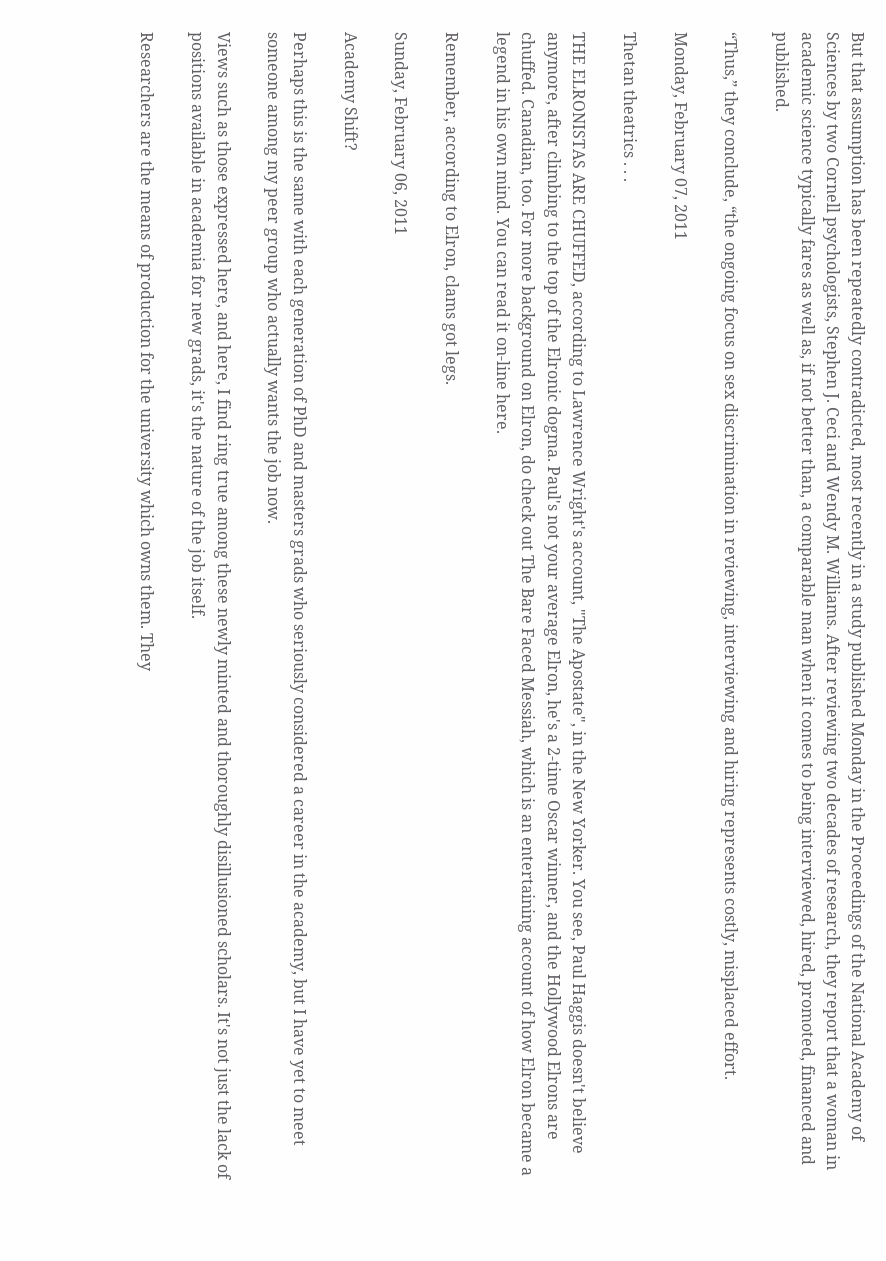But that assumption has been repeatedly contradicted, most recently in a study published Monday in the Proceedings of the National Academy of Sciences by two Cornell psychologists, Stephen J. Ceci and Wendy M. Williams. After reviewing two decades of research, they report that a woman in academic science typically fares as well as, if not better than, a comparable man when it comes to being interviewed, hired, promoted, financed and published.

“Thus,” they conclude, “the ongoing focus on sex discrimination in reviewing, interviewing and hiring represents costly, misplaced effort.

Monday, February 07, 2011

Thetan theatrics . . .

THE ELRONISTAS ARE CHUFFED, according to Lawrence Wright's account, "The Apostate", in the New Yorker. You see, Paul Haggis doesn't believe anymore, after climbing to the top of the Elronic dogma. Paul's not your average Elron, he's a 2-time Oscar winner, and the Hollywood Elrons are chuffed. Canadian, too. For more background on Elron, do check out The Bare Faced Messiah, which is an entertaining account of how Elron became a legend in his own mind. You can read it on-line here.

Remember, according to Elron, clams got legs.

Sunday, February 06, 2011

Academy Shift?

Perhaps this is the same with each generation of PhD and masters grads who seriously considered a career in the academy, but I have yet to meet someone among my peer group who actually wants the job now.

Views such as those expressed here, and here, I find ring true among these newly minted and thoroughly disillusioned scholars. It's not just the lack of positions available in academia for new grads, it's the nature of the job itself.

Researchers are the means of production for the university which owns them. They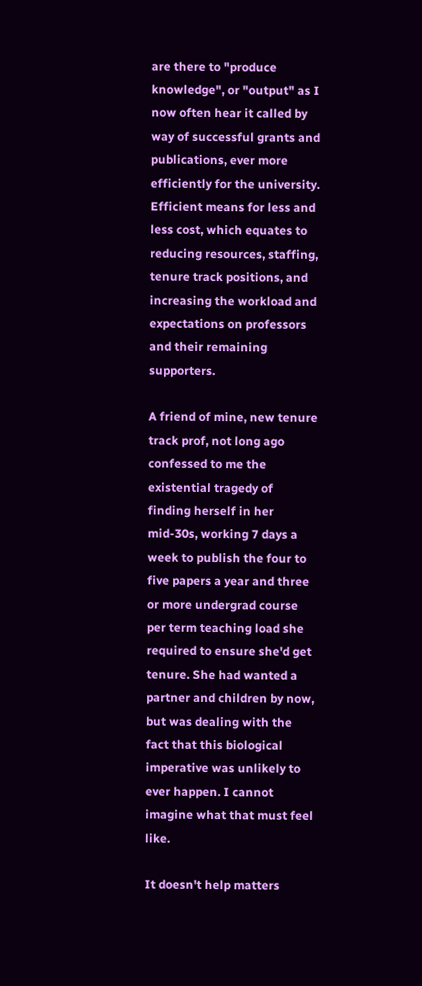are there to "produce knowledge", or "output" as I now often hear it called by way of successful grants and publications, ever more efficiently for the university. Efficient means for less and less cost, which equates to reducing resources, staffing, tenure track positions, and increasing the workload and expectations on professors and their remaining supporters.

A friend of mine, new tenure track prof, not long ago confessed to me the existential tragedy of finding herself in her mid-30s, working 7 days a week to publish the four to five papers a year and three or more undergrad course per term teaching load she required to ensure she'd get tenure. She had wanted a partner and children by now, but was dealing with the fact that this biological imperative was unlikely to ever happen. I cannot imagine what that must feel like.

It doesn't help matters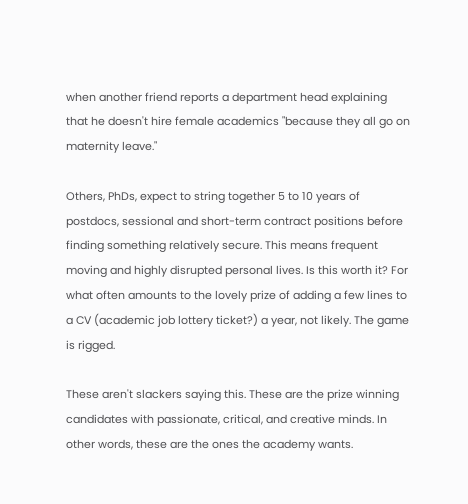when another friend reports a department head explaining that he doesn't hire female academics "because they all go on maternity leave."

Others, PhDs, expect to string together 5 to 10 years of postdocs, sessional and short-term contract positions before finding something relatively secure. This means frequent moving and highly disrupted personal lives. Is this worth it? For what often amounts to the lovely prize of adding a few lines to a CV (academic job lottery ticket?) a year, not likely. The game is rigged.

These aren't slackers saying this. These are the prize winning candidates with passionate, critical, and creative minds. In other words, these are the ones the academy wants.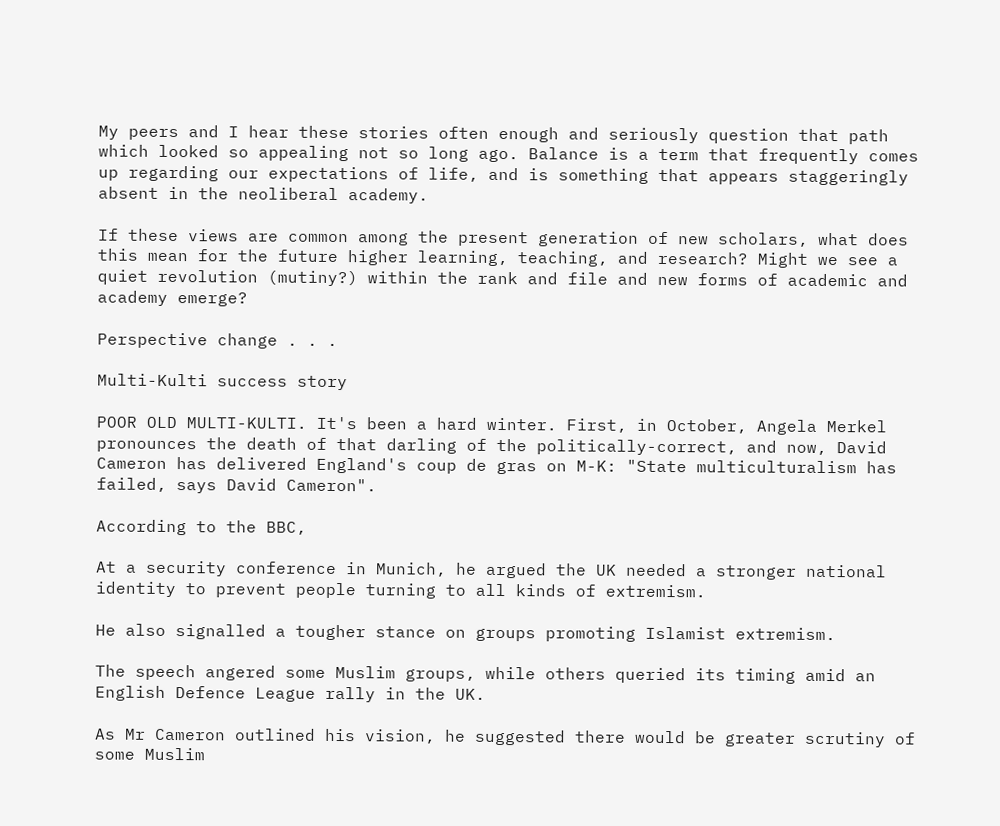My peers and I hear these stories often enough and seriously question that path which looked so appealing not so long ago. Balance is a term that frequently comes up regarding our expectations of life, and is something that appears staggeringly absent in the neoliberal academy.

If these views are common among the present generation of new scholars, what does this mean for the future higher learning, teaching, and research? Might we see a quiet revolution (mutiny?) within the rank and file and new forms of academic and academy emerge?

Perspective change . . .

Multi-Kulti success story

POOR OLD MULTI-KULTI. It's been a hard winter. First, in October, Angela Merkel pronounces the death of that darling of the politically-correct, and now, David Cameron has delivered England's coup de gras on M-K: "State multiculturalism has failed, says David Cameron".

According to the BBC,

At a security conference in Munich, he argued the UK needed a stronger national identity to prevent people turning to all kinds of extremism.

He also signalled a tougher stance on groups promoting Islamist extremism.

The speech angered some Muslim groups, while others queried its timing amid an English Defence League rally in the UK.

As Mr Cameron outlined his vision, he suggested there would be greater scrutiny of some Muslim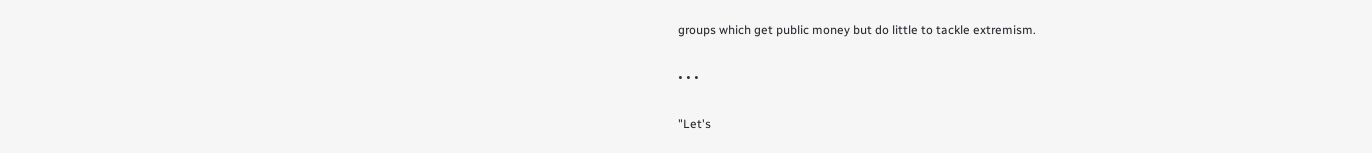groups which get public money but do little to tackle extremism.

• • •

"Let's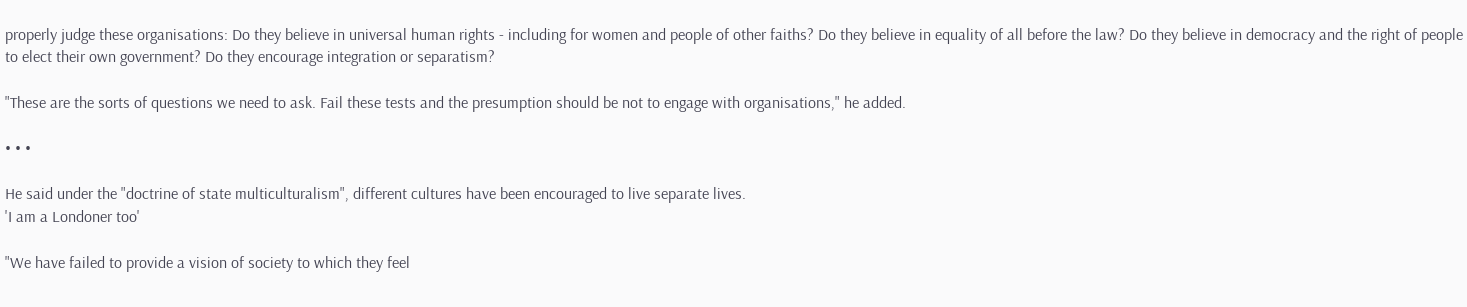properly judge these organisations: Do they believe in universal human rights - including for women and people of other faiths? Do they believe in equality of all before the law? Do they believe in democracy and the right of people to elect their own government? Do they encourage integration or separatism?

"These are the sorts of questions we need to ask. Fail these tests and the presumption should be not to engage with organisations," he added.

• • •

He said under the "doctrine of state multiculturalism", different cultures have been encouraged to live separate lives.
'I am a Londoner too'

"We have failed to provide a vision of society to which they feel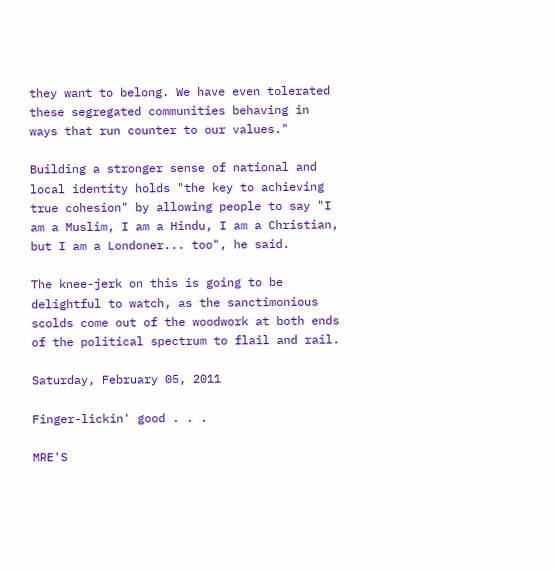they want to belong. We have even tolerated these segregated communities behaving in ways that run counter to our values."

Building a stronger sense of national and local identity holds "the key to achieving true cohesion" by allowing people to say "I am a Muslim, I am a Hindu, I am a Christian, but I am a Londoner... too", he said.

The knee-jerk on this is going to be delightful to watch, as the sanctimonious scolds come out of the woodwork at both ends of the political spectrum to flail and rail.

Saturday, February 05, 2011

Finger-lickin' good . . .

MRE'S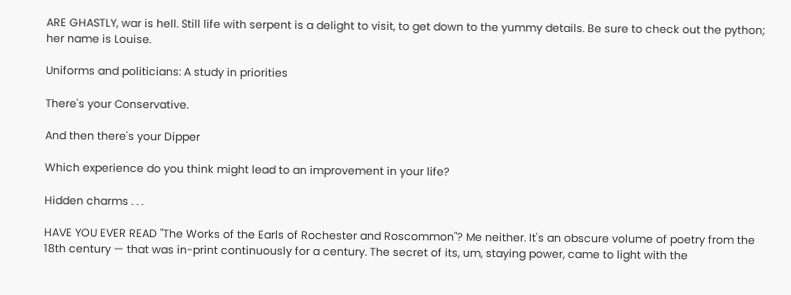ARE GHASTLY, war is hell. Still life with serpent is a delight to visit, to get down to the yummy details. Be sure to check out the python; her name is Louise.

Uniforms and politicians: A study in priorities

There's your Conservative.

And then there's your Dipper

Which experience do you think might lead to an improvement in your life?

Hidden charms . . .

HAVE YOU EVER READ "The Works of the Earls of Rochester and Roscommon"? Me neither. It's an obscure volume of poetry from the 18th century — that was in-print continuously for a century. The secret of its, um, staying power, came to light with the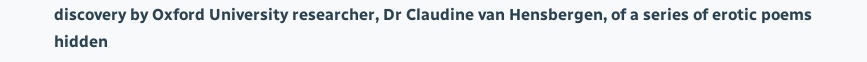discovery by Oxford University researcher, Dr Claudine van Hensbergen, of a series of erotic poems hidden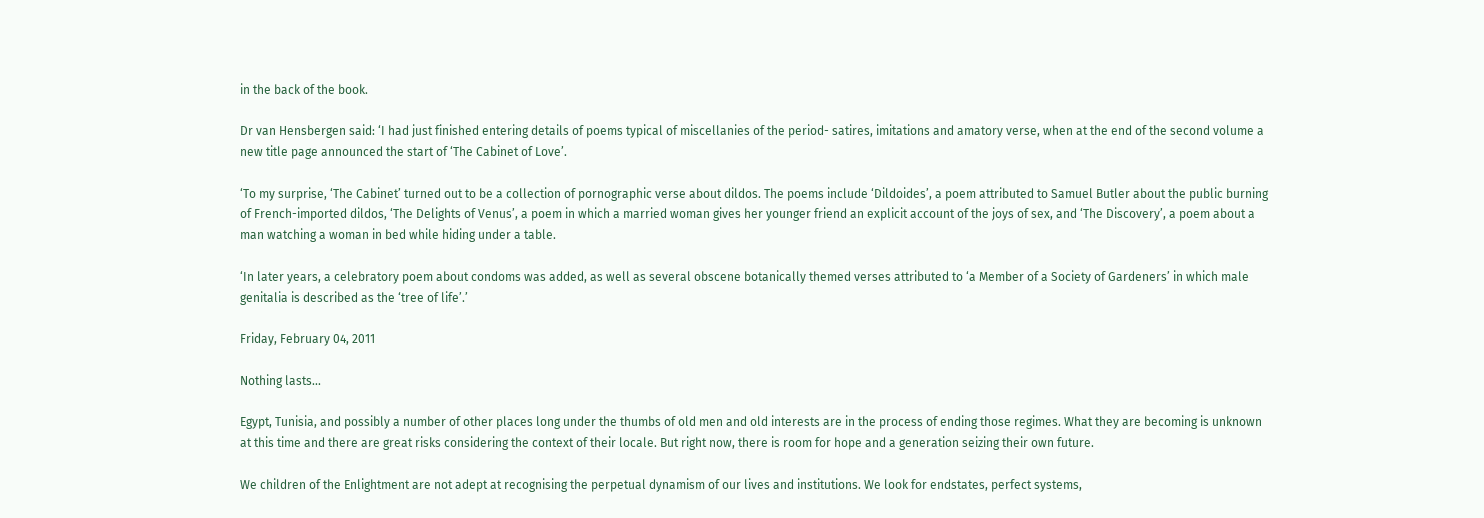in the back of the book.

Dr van Hensbergen said: ‘I had just finished entering details of poems typical of miscellanies of the period- satires, imitations and amatory verse, when at the end of the second volume a new title page announced the start of ‘The Cabinet of Love’.

‘To my surprise, ‘The Cabinet’ turned out to be a collection of pornographic verse about dildos. The poems include ‘Dildoides’, a poem attributed to Samuel Butler about the public burning of French-imported dildos, ‘The Delights of Venus’, a poem in which a married woman gives her younger friend an explicit account of the joys of sex, and ‘The Discovery’, a poem about a man watching a woman in bed while hiding under a table.

‘In later years, a celebratory poem about condoms was added, as well as several obscene botanically themed verses attributed to ‘a Member of a Society of Gardeners’ in which male genitalia is described as the ‘tree of life’.’

Friday, February 04, 2011

Nothing lasts...

Egypt, Tunisia, and possibly a number of other places long under the thumbs of old men and old interests are in the process of ending those regimes. What they are becoming is unknown at this time and there are great risks considering the context of their locale. But right now, there is room for hope and a generation seizing their own future.

We children of the Enlightment are not adept at recognising the perpetual dynamism of our lives and institutions. We look for endstates, perfect systems,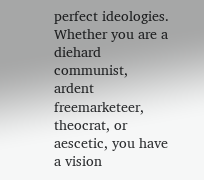perfect ideologies. Whether you are a diehard communist, ardent freemarketeer, theocrat, or aescetic, you have a vision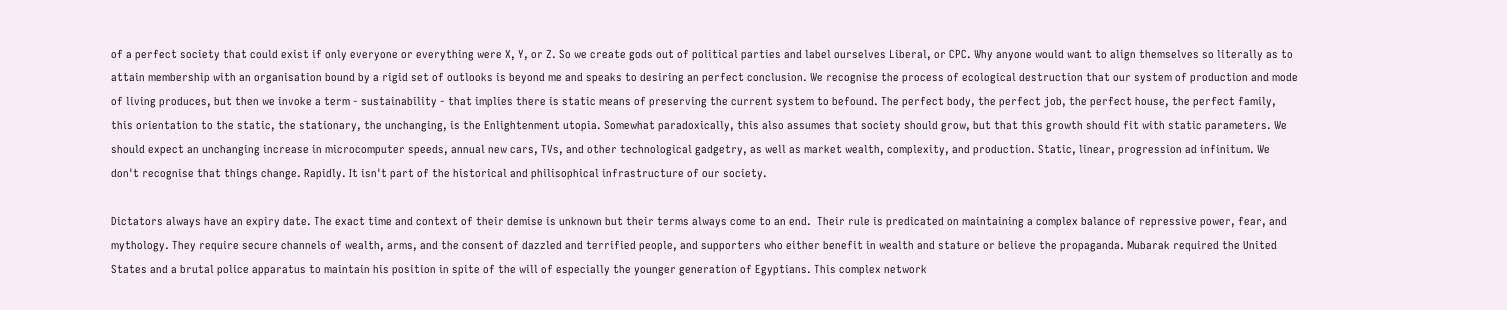of a perfect society that could exist if only everyone or everything were X, Y, or Z. So we create gods out of political parties and label ourselves Liberal, or CPC. Why anyone would want to align themselves so literally as to attain membership with an organisation bound by a rigid set of outlooks is beyond me and speaks to desiring an perfect conclusion. We recognise the process of ecological destruction that our system of production and mode of living produces, but then we invoke a term - sustainability - that implies there is static means of preserving the current system to befound. The perfect body, the perfect job, the perfect house, the perfect family, this orientation to the static, the stationary, the unchanging, is the Enlightenment utopia. Somewhat paradoxically, this also assumes that society should grow, but that this growth should fit with static parameters. We should expect an unchanging increase in microcomputer speeds, annual new cars, TVs, and other technological gadgetry, as well as market wealth, complexity, and production. Static, linear, progression ad infinitum. We don't recognise that things change. Rapidly. It isn't part of the historical and philisophical infrastructure of our society.

Dictators always have an expiry date. The exact time and context of their demise is unknown but their terms always come to an end.  Their rule is predicated on maintaining a complex balance of repressive power, fear, and mythology. They require secure channels of wealth, arms, and the consent of dazzled and terrified people, and supporters who either benefit in wealth and stature or believe the propaganda. Mubarak required the United States and a brutal police apparatus to maintain his position in spite of the will of especially the younger generation of Egyptians. This complex network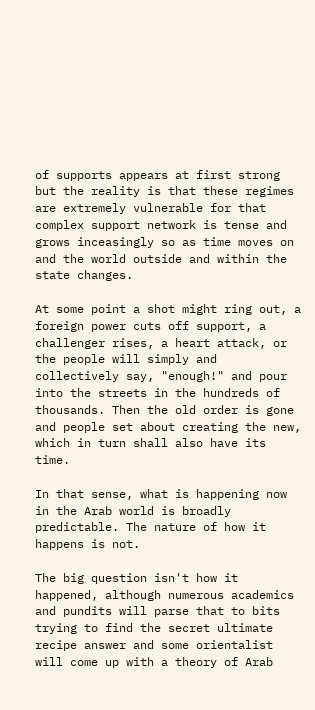of supports appears at first strong but the reality is that these regimes are extremely vulnerable for that complex support network is tense and grows inceasingly so as time moves on and the world outside and within the state changes.

At some point a shot might ring out, a foreign power cuts off support, a challenger rises, a heart attack, or the people will simply and collectively say, "enough!" and pour into the streets in the hundreds of thousands. Then the old order is gone and people set about creating the new, which in turn shall also have its time.

In that sense, what is happening now in the Arab world is broadly predictable. The nature of how it happens is not.

The big question isn't how it happened, although numerous academics and pundits will parse that to bits trying to find the secret ultimate recipe answer and some orientalist will come up with a theory of Arab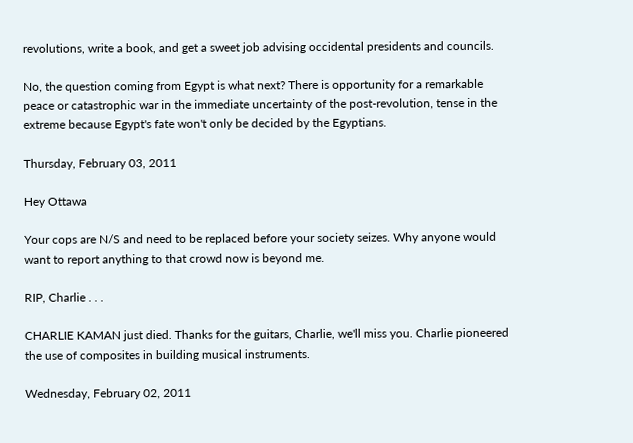revolutions, write a book, and get a sweet job advising occidental presidents and councils.

No, the question coming from Egypt is what next? There is opportunity for a remarkable peace or catastrophic war in the immediate uncertainty of the post-revolution, tense in the extreme because Egypt's fate won't only be decided by the Egyptians.

Thursday, February 03, 2011

Hey Ottawa

Your cops are N/S and need to be replaced before your society seizes. Why anyone would want to report anything to that crowd now is beyond me.

RIP, Charlie . . .

CHARLIE KAMAN just died. Thanks for the guitars, Charlie, we'll miss you. Charlie pioneered the use of composites in building musical instruments.

Wednesday, February 02, 2011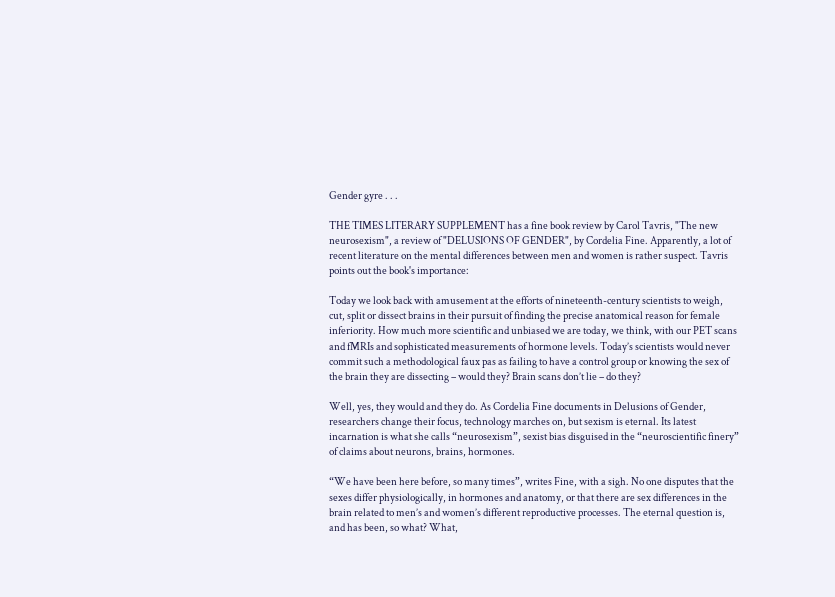Gender gyre . . .

THE TIMES LITERARY SUPPLEMENT has a fine book review by Carol Tavris, "The new neurosexism", a review of "DELUSIONS OF GENDER", by Cordelia Fine. Apparently, a lot of recent literature on the mental differences between men and women is rather suspect. Tavris points out the book's importance:

Today we look back with amusement at the efforts of nineteenth-century scientists to weigh, cut, split or dissect brains in their pursuit of finding the precise anatomical reason for female inferiority. How much more scientific and unbiased we are today, we think, with our PET scans and fMRIs and sophisticated measurements of hormone levels. Today’s scientists would never commit such a methodological faux pas as failing to have a control group or knowing the sex of the brain they are dissecting – would they? Brain scans don’t lie – do they?

Well, yes, they would and they do. As Cordelia Fine documents in Delusions of Gender, researchers change their focus, technology marches on, but sexism is eternal. Its latest incarnation is what she calls “neurosexism”, sexist bias disguised in the “neuroscientific finery” of claims about neurons, brains, hormones.

“We have been here before, so many times”, writes Fine, with a sigh. No one disputes that the sexes differ physiologically, in hormones and anatomy, or that there are sex differences in the brain related to men’s and women’s different reproductive processes. The eternal question is, and has been, so what? What,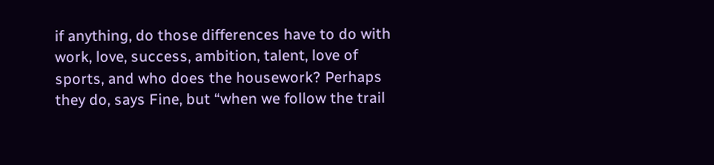if anything, do those differences have to do with work, love, success, ambition, talent, love of sports, and who does the housework? Perhaps they do, says Fine, but “when we follow the trail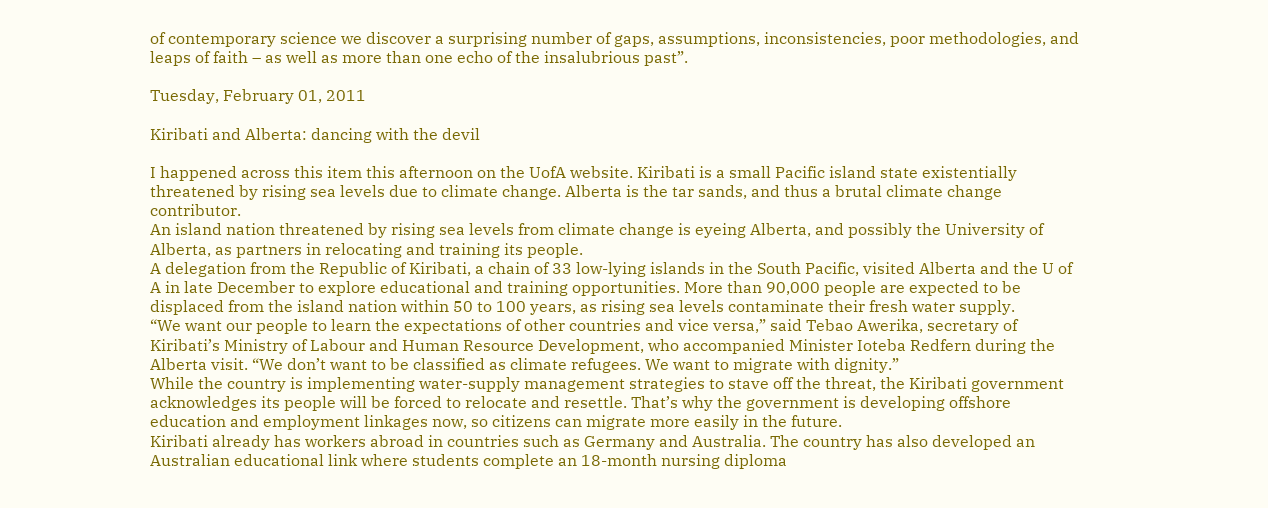of contemporary science we discover a surprising number of gaps, assumptions, inconsistencies, poor methodologies, and leaps of faith – as well as more than one echo of the insalubrious past”.

Tuesday, February 01, 2011

Kiribati and Alberta: dancing with the devil

I happened across this item this afternoon on the UofA website. Kiribati is a small Pacific island state existentially threatened by rising sea levels due to climate change. Alberta is the tar sands, and thus a brutal climate change contributor.
An island nation threatened by rising sea levels from climate change is eyeing Alberta, and possibly the University of Alberta, as partners in relocating and training its people.
A delegation from the Republic of Kiribati, a chain of 33 low-lying islands in the South Pacific, visited Alberta and the U of A in late December to explore educational and training opportunities. More than 90,000 people are expected to be displaced from the island nation within 50 to 100 years, as rising sea levels contaminate their fresh water supply.
“We want our people to learn the expectations of other countries and vice versa,” said Tebao Awerika, secretary of Kiribati’s Ministry of Labour and Human Resource Development, who accompanied Minister Ioteba Redfern during the Alberta visit. “We don’t want to be classified as climate refugees. We want to migrate with dignity.”
While the country is implementing water-supply management strategies to stave off the threat, the Kiribati government acknowledges its people will be forced to relocate and resettle. That’s why the government is developing offshore education and employment linkages now, so citizens can migrate more easily in the future.
Kiribati already has workers abroad in countries such as Germany and Australia. The country has also developed an Australian educational link where students complete an 18-month nursing diploma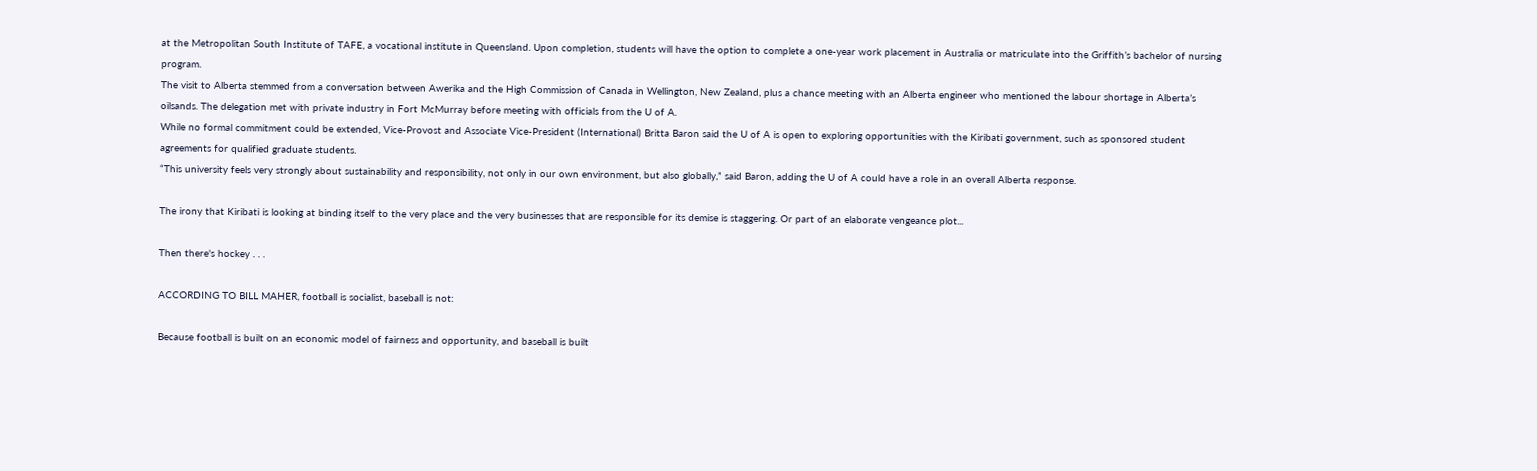at the Metropolitan South Institute of TAFE, a vocational institute in Queensland. Upon completion, students will have the option to complete a one-year work placement in Australia or matriculate into the Griffith’s bachelor of nursing program.
The visit to Alberta stemmed from a conversation between Awerika and the High Commission of Canada in Wellington, New Zealand, plus a chance meeting with an Alberta engineer who mentioned the labour shortage in Alberta’s oilsands. The delegation met with private industry in Fort McMurray before meeting with officials from the U of A.
While no formal commitment could be extended, Vice-Provost and Associate Vice-President (International) Britta Baron said the U of A is open to exploring opportunities with the Kiribati government, such as sponsored student agreements for qualified graduate students.
“This university feels very strongly about sustainability and responsibility, not only in our own environment, but also globally,” said Baron, adding the U of A could have a role in an overall Alberta response.

The irony that Kiribati is looking at binding itself to the very place and the very businesses that are responsible for its demise is staggering. Or part of an elaborate vengeance plot...

Then there's hockey . . .

ACCORDING TO BILL MAHER, football is socialist, baseball is not:

Because football is built on an economic model of fairness and opportunity, and baseball is built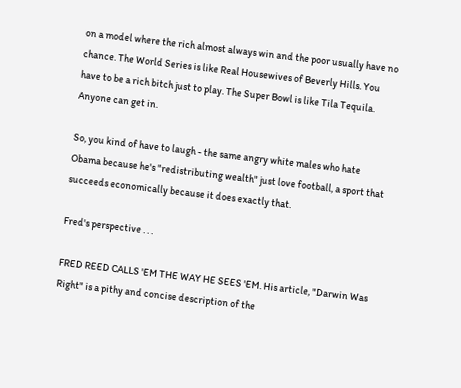on a model where the rich almost always win and the poor usually have no chance. The World Series is like Real Housewives of Beverly Hills. You have to be a rich bitch just to play. The Super Bowl is like Tila Tequila. Anyone can get in.

So, you kind of have to laugh - the same angry white males who hate Obama because he's "redistributing wealth" just love football, a sport that succeeds economically because it does exactly that.

Fred's perspective . . .

FRED REED CALLS 'EM THE WAY HE SEES 'EM. His article, "Darwin Was Right" is a pithy and concise description of the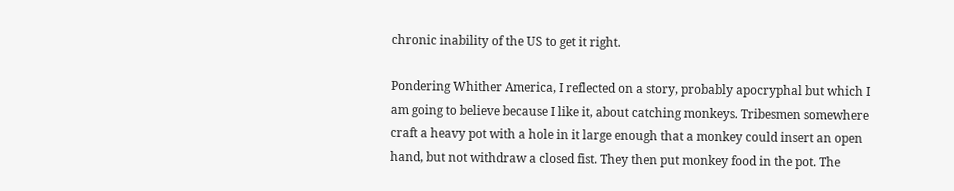chronic inability of the US to get it right.

Pondering Whither America, I reflected on a story, probably apocryphal but which I am going to believe because I like it, about catching monkeys. Tribesmen somewhere craft a heavy pot with a hole in it large enough that a monkey could insert an open hand, but not withdraw a closed fist. They then put monkey food in the pot. The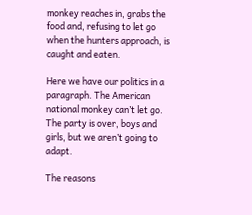monkey reaches in, grabs the food and, refusing to let go when the hunters approach, is caught and eaten.

Here we have our politics in a paragraph. The American national monkey can’t let go. The party is over, boys and girls, but we aren’t going to adapt.

The reasons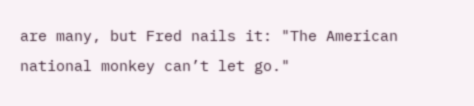are many, but Fred nails it: "The American national monkey can’t let go."